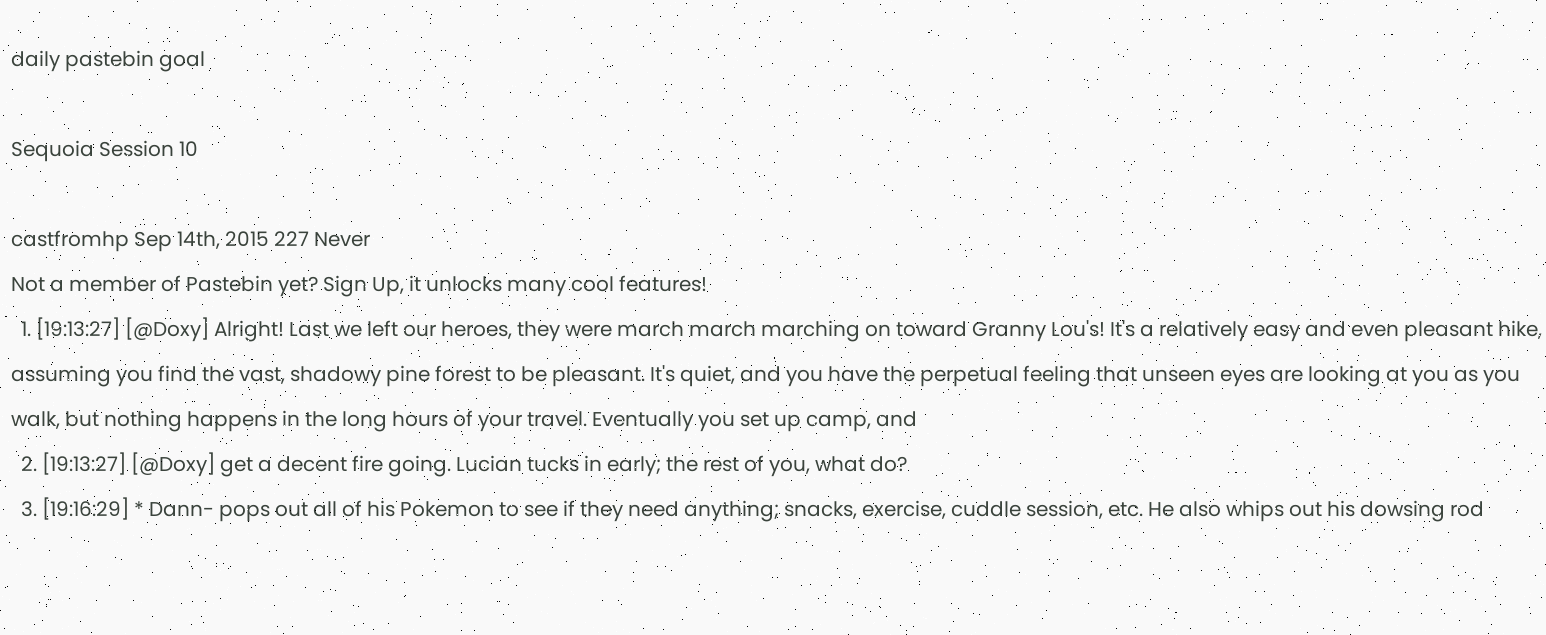daily pastebin goal

Sequoia Session 10

castfromhp Sep 14th, 2015 227 Never
Not a member of Pastebin yet? Sign Up, it unlocks many cool features!
  1. [19:13:27] [@Doxy] Alright! Last we left our heroes, they were march march marching on toward Granny Lou's! It's a relatively easy and even pleasant hike, assuming you find the vast, shadowy pine forest to be pleasant. It's quiet, and you have the perpetual feeling that unseen eyes are looking at you as you walk, but nothing happens in the long hours of your travel. Eventually you set up camp, and
  2. [19:13:27] [@Doxy] get a decent fire going. Lucian tucks in early; the rest of you, what do?
  3. [19:16:29] * Dann- pops out all of his Pokemon to see if they need anything; snacks, exercise, cuddle session, etc. He also whips out his dowsing rod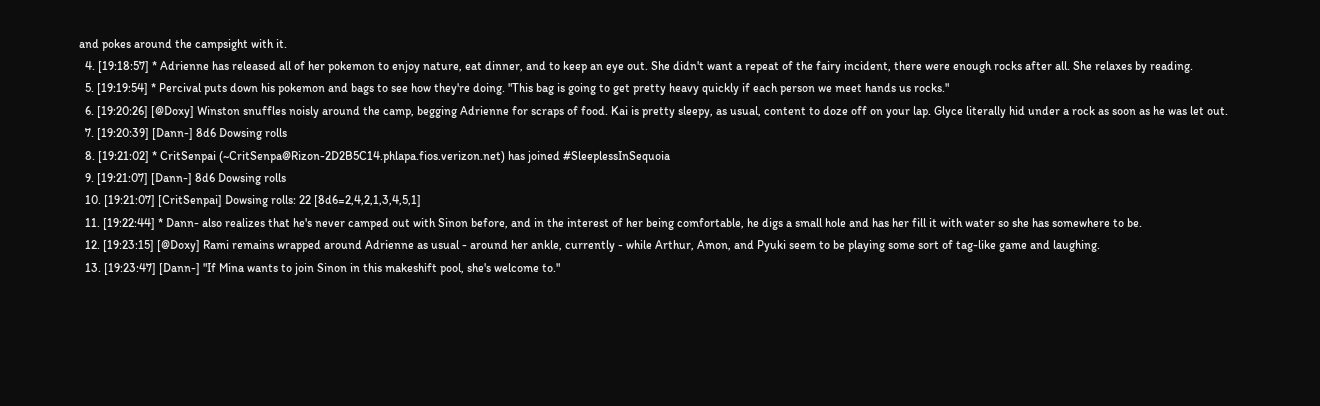and pokes around the campsight with it.
  4. [19:18:57] * Adrienne has released all of her pokemon to enjoy nature, eat dinner, and to keep an eye out. She didn't want a repeat of the fairy incident, there were enough rocks after all. She relaxes by reading.
  5. [19:19:54] * Percival puts down his pokemon and bags to see how they're doing. "This bag is going to get pretty heavy quickly if each person we meet hands us rocks."
  6. [19:20:26] [@Doxy] Winston snuffles noisly around the camp, begging Adrienne for scraps of food. Kai is pretty sleepy, as usual, content to doze off on your lap. Glyce literally hid under a rock as soon as he was let out.
  7. [19:20:39] [Dann-] 8d6 Dowsing rolls
  8. [19:21:02] * CritSenpai (~CritSenpa@Rizon-2D2B5C14.phlapa.fios.verizon.net) has joined #SleeplessInSequoia
  9. [19:21:07] [Dann-] 8d6 Dowsing rolls
  10. [19:21:07] [CritSenpai] Dowsing rolls: 22 [8d6=2,4,2,1,3,4,5,1]
  11. [19:22:44] * Dann- also realizes that he's never camped out with Sinon before, and in the interest of her being comfortable, he digs a small hole and has her fill it with water so she has somewhere to be.
  12. [19:23:15] [@Doxy] Rami remains wrapped around Adrienne as usual - around her ankle, currently - while Arthur, Amon, and Pyuki seem to be playing some sort of tag-like game and laughing.
  13. [19:23:47] [Dann-] "If Mina wants to join Sinon in this makeshift pool, she's welcome to."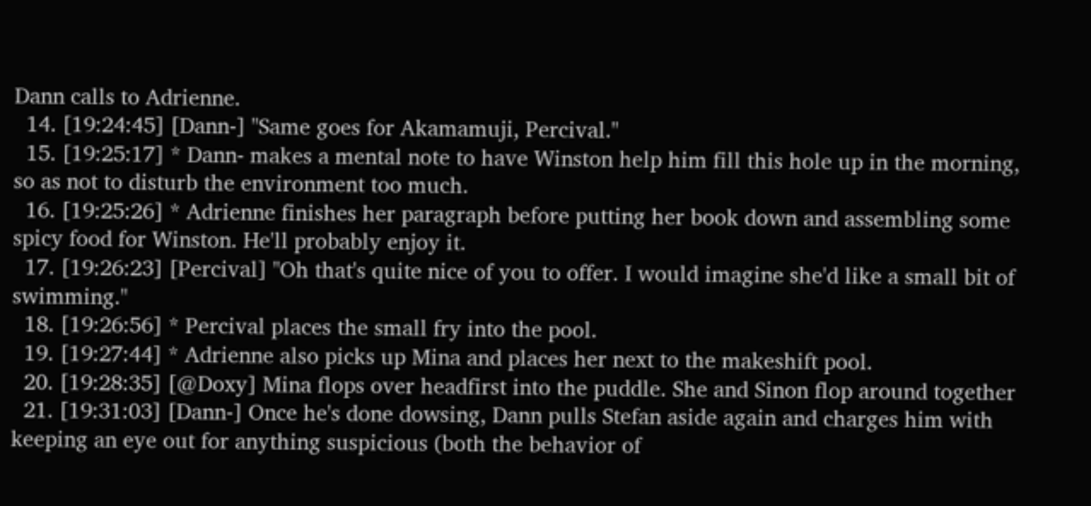Dann calls to Adrienne.
  14. [19:24:45] [Dann-] "Same goes for Akamamuji, Percival."
  15. [19:25:17] * Dann- makes a mental note to have Winston help him fill this hole up in the morning, so as not to disturb the environment too much.
  16. [19:25:26] * Adrienne finishes her paragraph before putting her book down and assembling some spicy food for Winston. He'll probably enjoy it.
  17. [19:26:23] [Percival] "Oh that's quite nice of you to offer. I would imagine she'd like a small bit of swimming."
  18. [19:26:56] * Percival places the small fry into the pool.
  19. [19:27:44] * Adrienne also picks up Mina and places her next to the makeshift pool.
  20. [19:28:35] [@Doxy] Mina flops over headfirst into the puddle. She and Sinon flop around together
  21. [19:31:03] [Dann-] Once he's done dowsing, Dann pulls Stefan aside again and charges him with keeping an eye out for anything suspicious (both the behavior of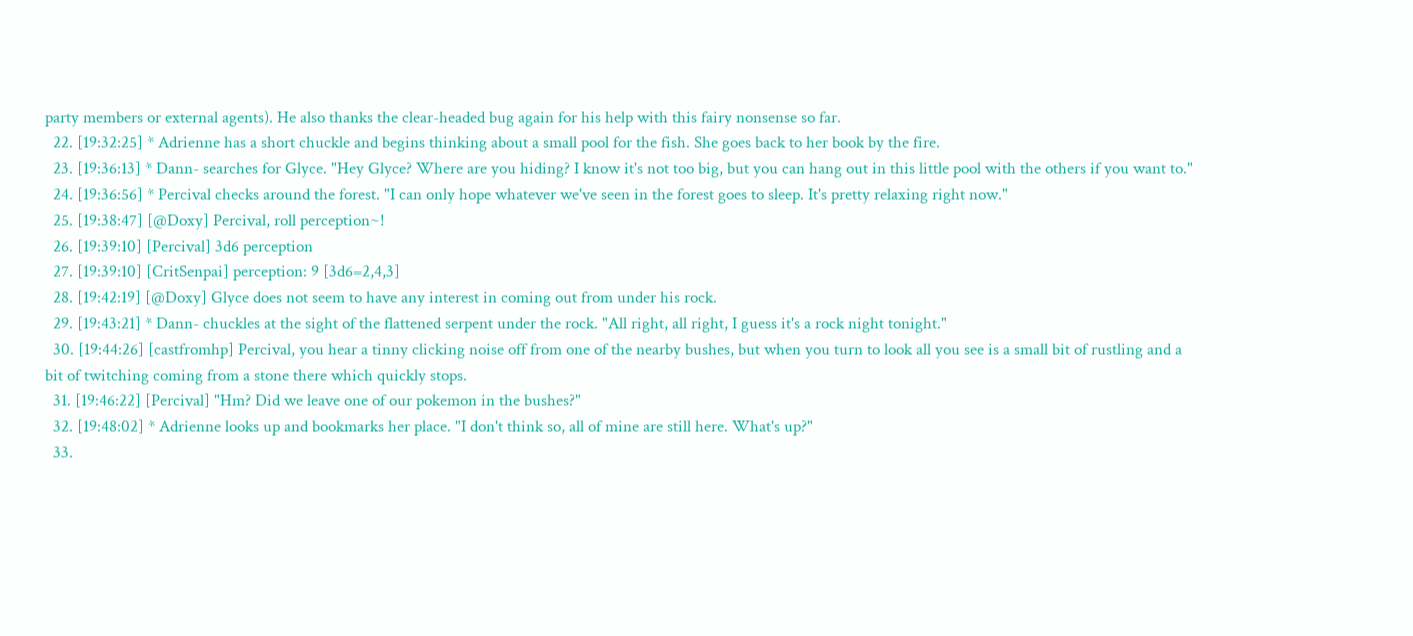party members or external agents). He also thanks the clear-headed bug again for his help with this fairy nonsense so far.
  22. [19:32:25] * Adrienne has a short chuckle and begins thinking about a small pool for the fish. She goes back to her book by the fire.
  23. [19:36:13] * Dann- searches for Glyce. "Hey Glyce? Where are you hiding? I know it's not too big, but you can hang out in this little pool with the others if you want to."
  24. [19:36:56] * Percival checks around the forest. "I can only hope whatever we've seen in the forest goes to sleep. It's pretty relaxing right now."
  25. [19:38:47] [@Doxy] Percival, roll perception~!
  26. [19:39:10] [Percival] 3d6 perception
  27. [19:39:10] [CritSenpai] perception: 9 [3d6=2,4,3]
  28. [19:42:19] [@Doxy] Glyce does not seem to have any interest in coming out from under his rock.
  29. [19:43:21] * Dann- chuckles at the sight of the flattened serpent under the rock. "All right, all right, I guess it's a rock night tonight."
  30. [19:44:26] [castfromhp] Percival, you hear a tinny clicking noise off from one of the nearby bushes, but when you turn to look all you see is a small bit of rustling and a bit of twitching coming from a stone there which quickly stops.
  31. [19:46:22] [Percival] "Hm? Did we leave one of our pokemon in the bushes?"
  32. [19:48:02] * Adrienne looks up and bookmarks her place. "I don't think so, all of mine are still here. What's up?"
  33.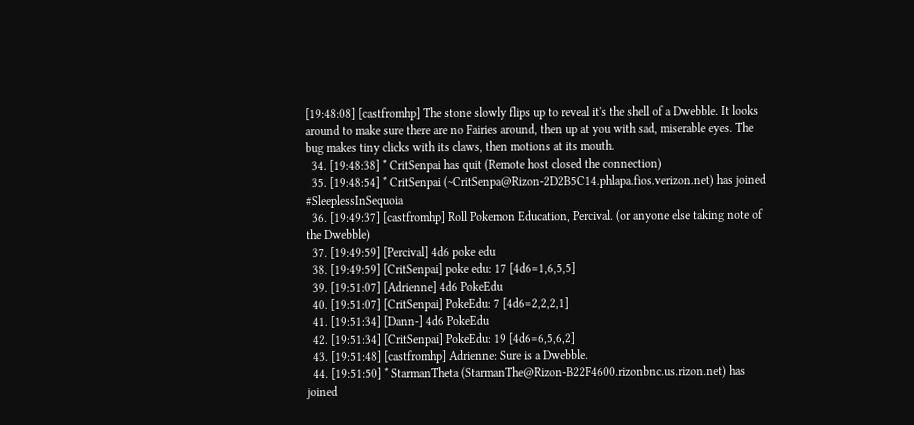[19:48:08] [castfromhp] The stone slowly flips up to reveal it's the shell of a Dwebble. It looks around to make sure there are no Fairies around, then up at you with sad, miserable eyes. The bug makes tiny clicks with its claws, then motions at its mouth.
  34. [19:48:38] * CritSenpai has quit (Remote host closed the connection)
  35. [19:48:54] * CritSenpai (~CritSenpa@Rizon-2D2B5C14.phlapa.fios.verizon.net) has joined #SleeplessInSequoia
  36. [19:49:37] [castfromhp] Roll Pokemon Education, Percival. (or anyone else taking note of the Dwebble)
  37. [19:49:59] [Percival] 4d6 poke edu
  38. [19:49:59] [CritSenpai] poke edu: 17 [4d6=1,6,5,5]
  39. [19:51:07] [Adrienne] 4d6 PokeEdu
  40. [19:51:07] [CritSenpai] PokeEdu: 7 [4d6=2,2,2,1]
  41. [19:51:34] [Dann-] 4d6 PokeEdu
  42. [19:51:34] [CritSenpai] PokeEdu: 19 [4d6=6,5,6,2]
  43. [19:51:48] [castfromhp] Adrienne: Sure is a Dwebble.
  44. [19:51:50] * StarmanTheta (StarmanThe@Rizon-B22F4600.rizonbnc.us.rizon.net) has joined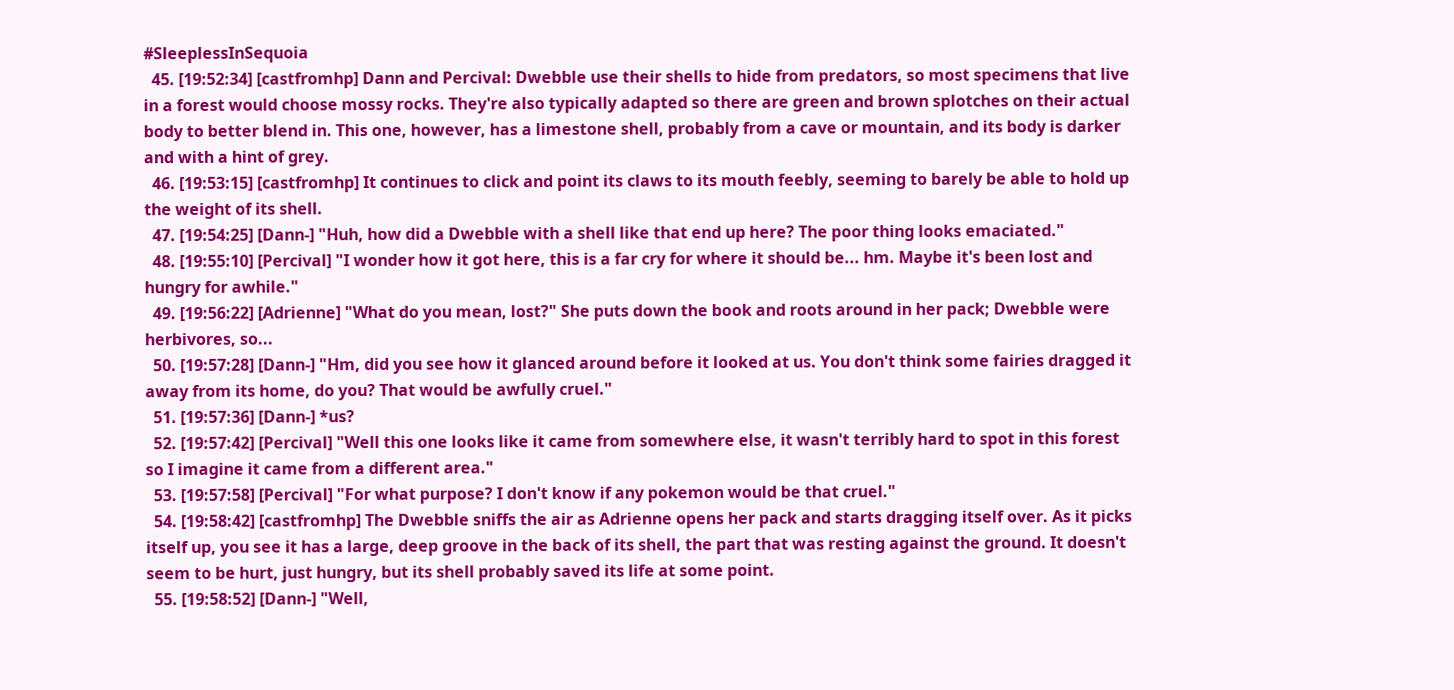#SleeplessInSequoia
  45. [19:52:34] [castfromhp] Dann and Percival: Dwebble use their shells to hide from predators, so most specimens that live in a forest would choose mossy rocks. They're also typically adapted so there are green and brown splotches on their actual body to better blend in. This one, however, has a limestone shell, probably from a cave or mountain, and its body is darker and with a hint of grey.
  46. [19:53:15] [castfromhp] It continues to click and point its claws to its mouth feebly, seeming to barely be able to hold up the weight of its shell.
  47. [19:54:25] [Dann-] "Huh, how did a Dwebble with a shell like that end up here? The poor thing looks emaciated."
  48. [19:55:10] [Percival] "I wonder how it got here, this is a far cry for where it should be... hm. Maybe it's been lost and hungry for awhile."
  49. [19:56:22] [Adrienne] "What do you mean, lost?" She puts down the book and roots around in her pack; Dwebble were herbivores, so...
  50. [19:57:28] [Dann-] "Hm, did you see how it glanced around before it looked at us. You don't think some fairies dragged it away from its home, do you? That would be awfully cruel."
  51. [19:57:36] [Dann-] *us?
  52. [19:57:42] [Percival] "Well this one looks like it came from somewhere else, it wasn't terribly hard to spot in this forest so I imagine it came from a different area."
  53. [19:57:58] [Percival] "For what purpose? I don't know if any pokemon would be that cruel."
  54. [19:58:42] [castfromhp] The Dwebble sniffs the air as Adrienne opens her pack and starts dragging itself over. As it picks itself up, you see it has a large, deep groove in the back of its shell, the part that was resting against the ground. It doesn't seem to be hurt, just hungry, but its shell probably saved its life at some point.
  55. [19:58:52] [Dann-] "Well,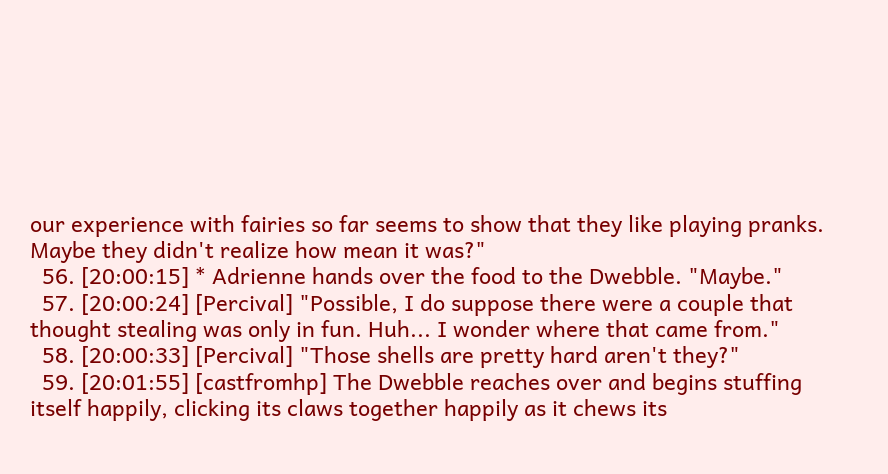our experience with fairies so far seems to show that they like playing pranks. Maybe they didn't realize how mean it was?"
  56. [20:00:15] * Adrienne hands over the food to the Dwebble. "Maybe."
  57. [20:00:24] [Percival] "Possible, I do suppose there were a couple that thought stealing was only in fun. Huh... I wonder where that came from."
  58. [20:00:33] [Percival] "Those shells are pretty hard aren't they?"
  59. [20:01:55] [castfromhp] The Dwebble reaches over and begins stuffing itself happily, clicking its claws together happily as it chews its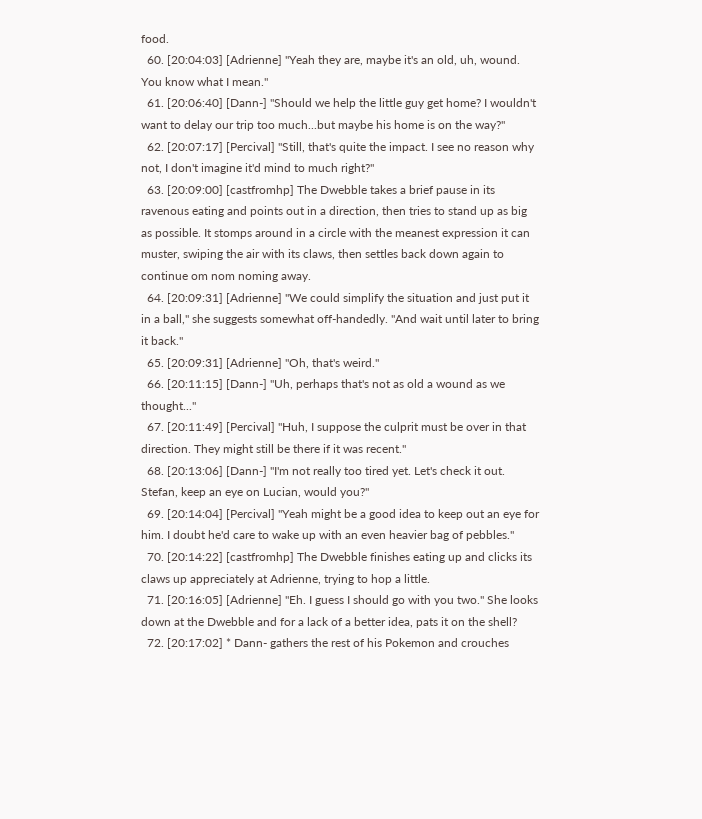food.
  60. [20:04:03] [Adrienne] "Yeah they are, maybe it's an old, uh, wound. You know what I mean."
  61. [20:06:40] [Dann-] "Should we help the little guy get home? I wouldn't want to delay our trip too much...but maybe his home is on the way?"
  62. [20:07:17] [Percival] "Still, that's quite the impact. I see no reason why not, I don't imagine it'd mind to much right?"
  63. [20:09:00] [castfromhp] The Dwebble takes a brief pause in its ravenous eating and points out in a direction, then tries to stand up as big as possible. It stomps around in a circle with the meanest expression it can muster, swiping the air with its claws, then settles back down again to continue om nom noming away.
  64. [20:09:31] [Adrienne] "We could simplify the situation and just put it in a ball," she suggests somewhat off-handedly. "And wait until later to bring it back."
  65. [20:09:31] [Adrienne] "Oh, that's weird."
  66. [20:11:15] [Dann-] "Uh, perhaps that's not as old a wound as we thought..."
  67. [20:11:49] [Percival] "Huh, I suppose the culprit must be over in that direction. They might still be there if it was recent."
  68. [20:13:06] [Dann-] "I'm not really too tired yet. Let's check it out. Stefan, keep an eye on Lucian, would you?"
  69. [20:14:04] [Percival] "Yeah might be a good idea to keep out an eye for him. I doubt he'd care to wake up with an even heavier bag of pebbles."
  70. [20:14:22] [castfromhp] The Dwebble finishes eating up and clicks its claws up appreciately at Adrienne, trying to hop a little.
  71. [20:16:05] [Adrienne] "Eh. I guess I should go with you two." She looks down at the Dwebble and for a lack of a better idea, pats it on the shell?
  72. [20:17:02] * Dann- gathers the rest of his Pokemon and crouches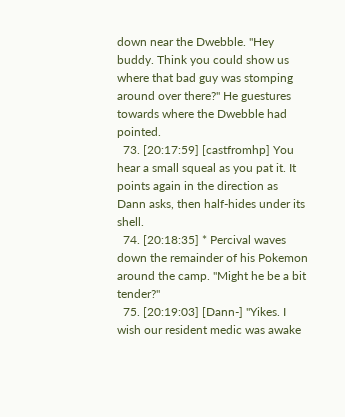down near the Dwebble. "Hey buddy. Think you could show us where that bad guy was stomping around over there?" He guestures towards where the Dwebble had pointed.
  73. [20:17:59] [castfromhp] You hear a small squeal as you pat it. It points again in the direction as Dann asks, then half-hides under its shell.
  74. [20:18:35] * Percival waves down the remainder of his Pokemon around the camp. "Might he be a bit tender?"
  75. [20:19:03] [Dann-] "Yikes. I wish our resident medic was awake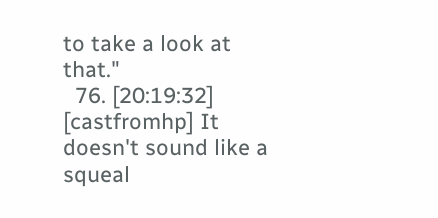to take a look at that."
  76. [20:19:32] [castfromhp] It doesn't sound like a squeal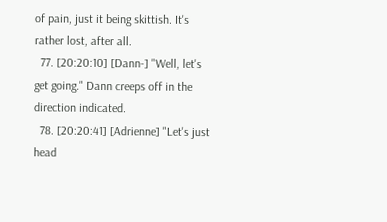of pain, just it being skittish. It's rather lost, after all.
  77. [20:20:10] [Dann-] "Well, let's get going." Dann creeps off in the direction indicated.
  78. [20:20:41] [Adrienne] "Let's just head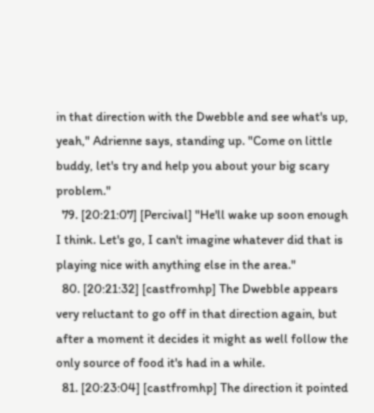in that direction with the Dwebble and see what's up, yeah," Adrienne says, standing up. "Come on little buddy, let's try and help you about your big scary problem."
  79. [20:21:07] [Percival] "He'll wake up soon enough I think. Let's go, I can't imagine whatever did that is playing nice with anything else in the area."
  80. [20:21:32] [castfromhp] The Dwebble appears very reluctant to go off in that direction again, but after a moment it decides it might as well follow the only source of food it's had in a while.
  81. [20:23:04] [castfromhp] The direction it pointed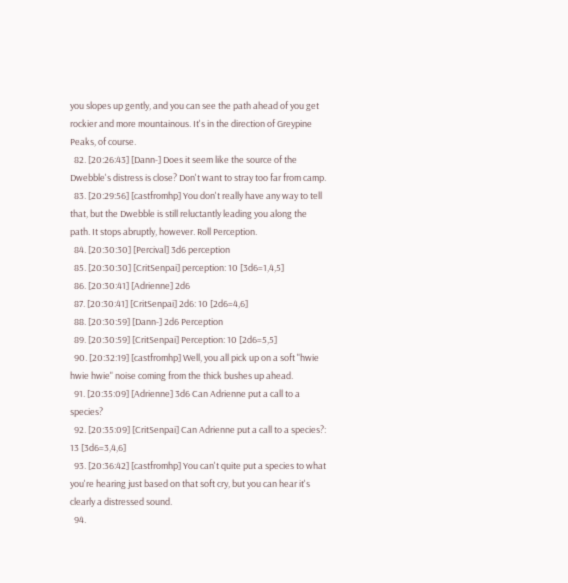you slopes up gently, and you can see the path ahead of you get rockier and more mountainous. It's in the direction of Greypine Peaks, of course.
  82. [20:26:43] [Dann-] Does it seem like the source of the Dwebble's distress is close? Don't want to stray too far from camp.
  83. [20:29:56] [castfromhp] You don't really have any way to tell that, but the Dwebble is still reluctantly leading you along the path. It stops abruptly, however. Roll Perception.
  84. [20:30:30] [Percival] 3d6 perception
  85. [20:30:30] [CritSenpai] perception: 10 [3d6=1,4,5]
  86. [20:30:41] [Adrienne] 2d6
  87. [20:30:41] [CritSenpai] 2d6: 10 [2d6=4,6]
  88. [20:30:59] [Dann-] 2d6 Perception
  89. [20:30:59] [CritSenpai] Perception: 10 [2d6=5,5]
  90. [20:32:19] [castfromhp] Well, you all pick up on a soft "hwie hwie hwie" noise coming from the thick bushes up ahead.
  91. [20:35:09] [Adrienne] 3d6 Can Adrienne put a call to a species?
  92. [20:35:09] [CritSenpai] Can Adrienne put a call to a species?: 13 [3d6=3,4,6]
  93. [20:36:42] [castfromhp] You can't quite put a species to what you're hearing just based on that soft cry, but you can hear it's clearly a distressed sound.
  94.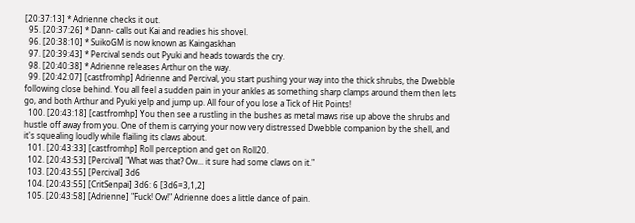[20:37:13] * Adrienne checks it out.
  95. [20:37:26] * Dann- calls out Kai and readies his shovel.
  96. [20:38:10] * SuikoGM is now known as Kaingaskhan
  97. [20:39:43] * Percival sends out Pyuki and heads towards the cry.
  98. [20:40:38] * Adrienne releases Arthur on the way.
  99. [20:42:07] [castfromhp] Adrienne and Percival, you start pushing your way into the thick shrubs, the Dwebble following close behind. You all feel a sudden pain in your ankles as something sharp clamps around them then lets go, and both Arthur and Pyuki yelp and jump up. All four of you lose a Tick of Hit Points!
  100. [20:43:18] [castfromhp] You then see a rustling in the bushes as metal maws rise up above the shrubs and hustle off away from you. One of them is carrying your now very distressed Dwebble companion by the shell, and it's squealing loudly while flailing its claws about.
  101. [20:43:33] [castfromhp] Roll perception and get on Roll20.
  102. [20:43:53] [Percival] "What was that? Ow... it sure had some claws on it."
  103. [20:43:55] [Percival] 3d6
  104. [20:43:55] [CritSenpai] 3d6: 6 [3d6=3,1,2]
  105. [20:43:58] [Adrienne] "Fuck! Ow!" Adrienne does a little dance of pain.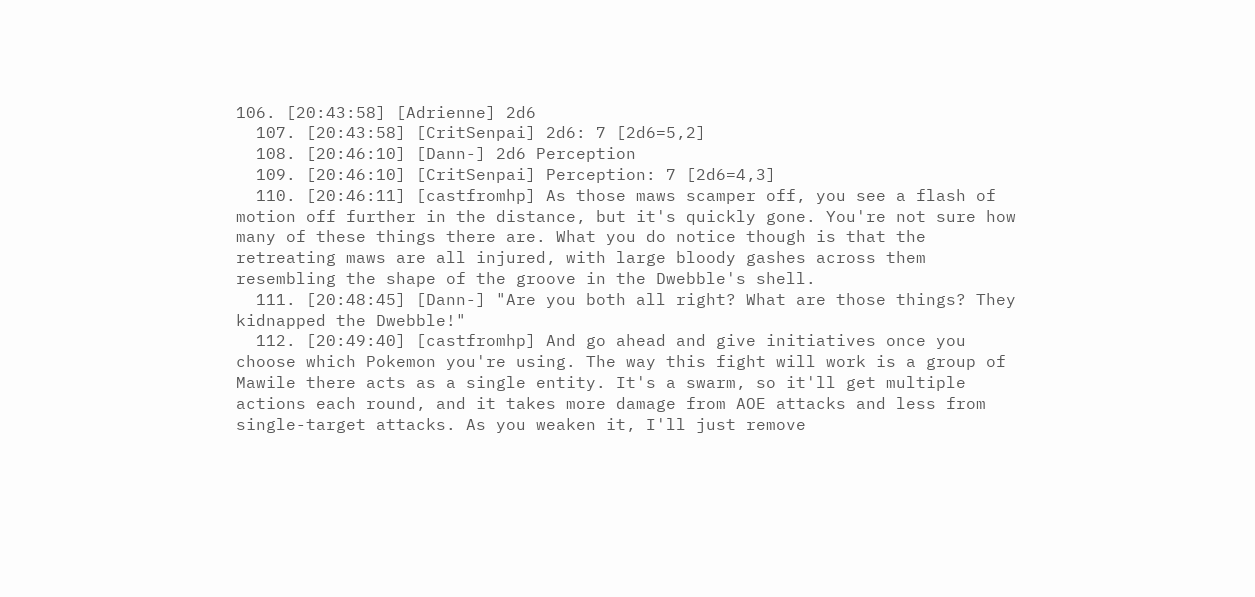106. [20:43:58] [Adrienne] 2d6
  107. [20:43:58] [CritSenpai] 2d6: 7 [2d6=5,2]
  108. [20:46:10] [Dann-] 2d6 Perception
  109. [20:46:10] [CritSenpai] Perception: 7 [2d6=4,3]
  110. [20:46:11] [castfromhp] As those maws scamper off, you see a flash of motion off further in the distance, but it's quickly gone. You're not sure how many of these things there are. What you do notice though is that the retreating maws are all injured, with large bloody gashes across them resembling the shape of the groove in the Dwebble's shell.
  111. [20:48:45] [Dann-] "Are you both all right? What are those things? They kidnapped the Dwebble!"
  112. [20:49:40] [castfromhp] And go ahead and give initiatives once you choose which Pokemon you're using. The way this fight will work is a group of Mawile there acts as a single entity. It's a swarm, so it'll get multiple actions each round, and it takes more damage from AOE attacks and less from single-target attacks. As you weaken it, I'll just remove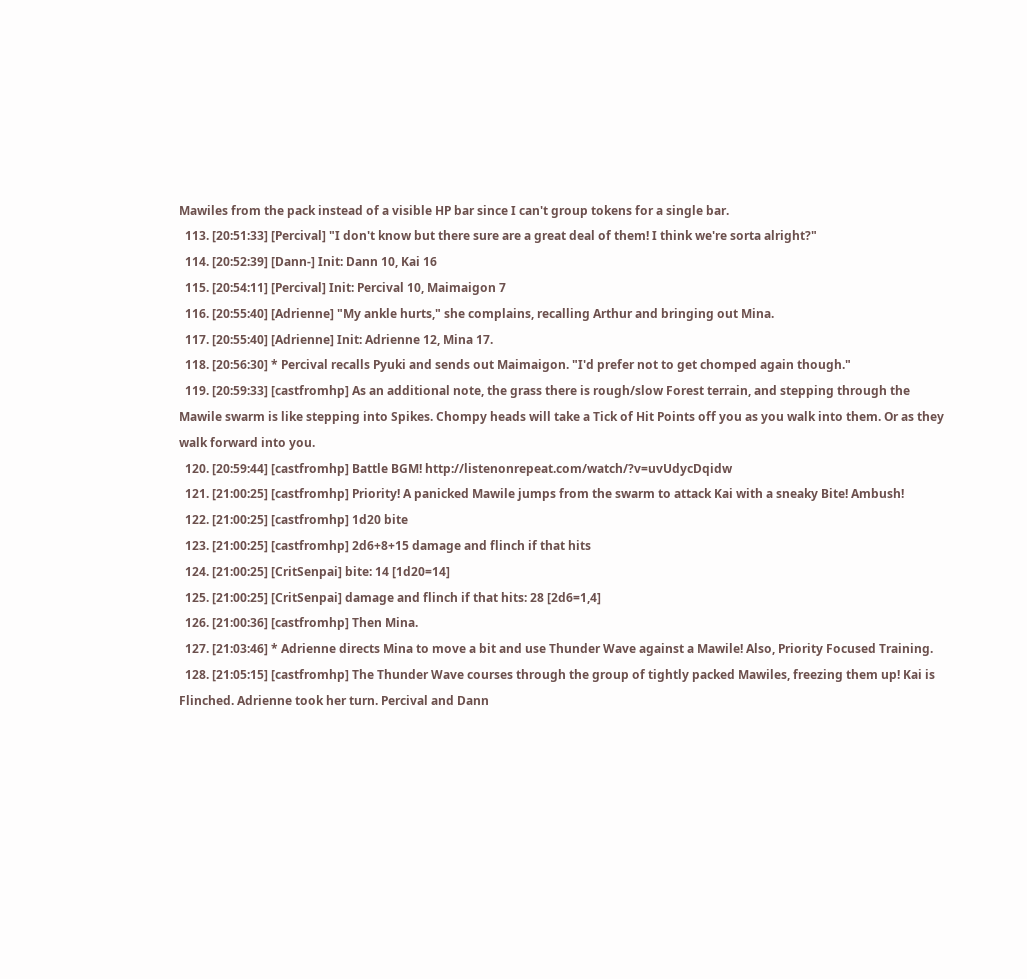Mawiles from the pack instead of a visible HP bar since I can't group tokens for a single bar.
  113. [20:51:33] [Percival] "I don't know but there sure are a great deal of them! I think we're sorta alright?"
  114. [20:52:39] [Dann-] Init: Dann 10, Kai 16
  115. [20:54:11] [Percival] Init: Percival 10, Maimaigon 7
  116. [20:55:40] [Adrienne] "My ankle hurts," she complains, recalling Arthur and bringing out Mina.
  117. [20:55:40] [Adrienne] Init: Adrienne 12, Mina 17.
  118. [20:56:30] * Percival recalls Pyuki and sends out Maimaigon. "I'd prefer not to get chomped again though."
  119. [20:59:33] [castfromhp] As an additional note, the grass there is rough/slow Forest terrain, and stepping through the Mawile swarm is like stepping into Spikes. Chompy heads will take a Tick of Hit Points off you as you walk into them. Or as they walk forward into you.
  120. [20:59:44] [castfromhp] Battle BGM! http://listenonrepeat.com/watch/?v=uvUdycDqidw
  121. [21:00:25] [castfromhp] Priority! A panicked Mawile jumps from the swarm to attack Kai with a sneaky Bite! Ambush!
  122. [21:00:25] [castfromhp] 1d20 bite
  123. [21:00:25] [castfromhp] 2d6+8+15 damage and flinch if that hits
  124. [21:00:25] [CritSenpai] bite: 14 [1d20=14]
  125. [21:00:25] [CritSenpai] damage and flinch if that hits: 28 [2d6=1,4]
  126. [21:00:36] [castfromhp] Then Mina.
  127. [21:03:46] * Adrienne directs Mina to move a bit and use Thunder Wave against a Mawile! Also, Priority Focused Training.
  128. [21:05:15] [castfromhp] The Thunder Wave courses through the group of tightly packed Mawiles, freezing them up! Kai is Flinched. Adrienne took her turn. Percival and Dann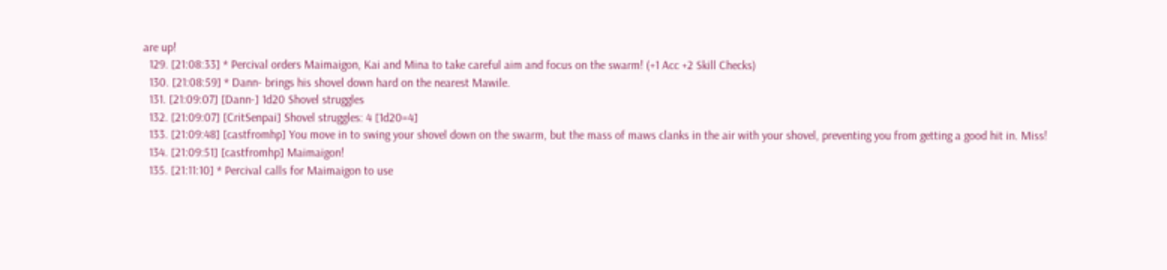are up!
  129. [21:08:33] * Percival orders Maimaigon, Kai and Mina to take careful aim and focus on the swarm! (+1 Acc +2 Skill Checks)
  130. [21:08:59] * Dann- brings his shovel down hard on the nearest Mawile.
  131. [21:09:07] [Dann-] 1d20 Shovel struggles
  132. [21:09:07] [CritSenpai] Shovel struggles: 4 [1d20=4]
  133. [21:09:48] [castfromhp] You move in to swing your shovel down on the swarm, but the mass of maws clanks in the air with your shovel, preventing you from getting a good hit in. Miss!
  134. [21:09:51] [castfromhp] Maimaigon!
  135. [21:11:10] * Percival calls for Maimaigon to use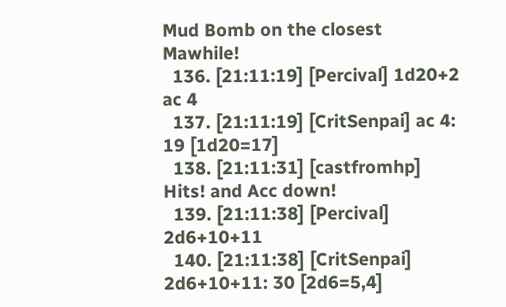Mud Bomb on the closest Mawhile!
  136. [21:11:19] [Percival] 1d20+2 ac 4
  137. [21:11:19] [CritSenpai] ac 4: 19 [1d20=17]
  138. [21:11:31] [castfromhp] Hits! and Acc down!
  139. [21:11:38] [Percival] 2d6+10+11
  140. [21:11:38] [CritSenpai] 2d6+10+11: 30 [2d6=5,4]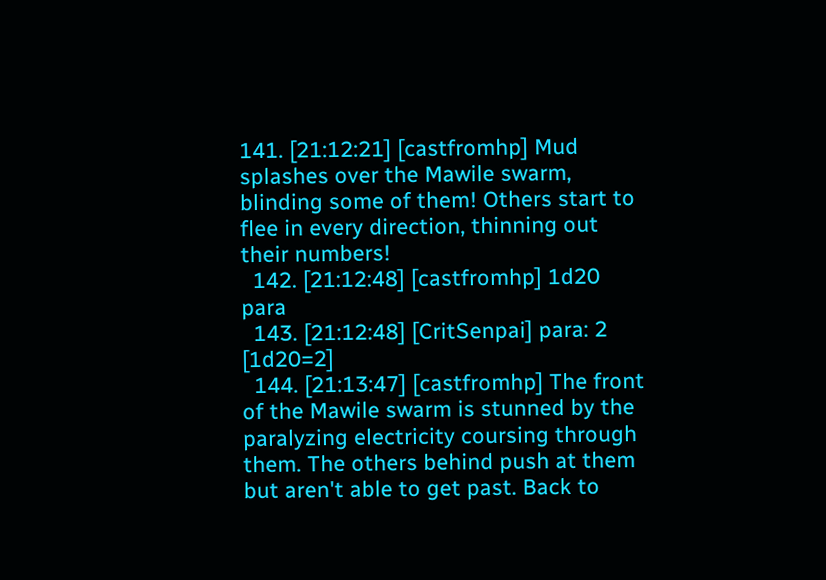141. [21:12:21] [castfromhp] Mud splashes over the Mawile swarm, blinding some of them! Others start to flee in every direction, thinning out their numbers!
  142. [21:12:48] [castfromhp] 1d20 para
  143. [21:12:48] [CritSenpai] para: 2 [1d20=2]
  144. [21:13:47] [castfromhp] The front of the Mawile swarm is stunned by the paralyzing electricity coursing through them. The others behind push at them but aren't able to get past. Back to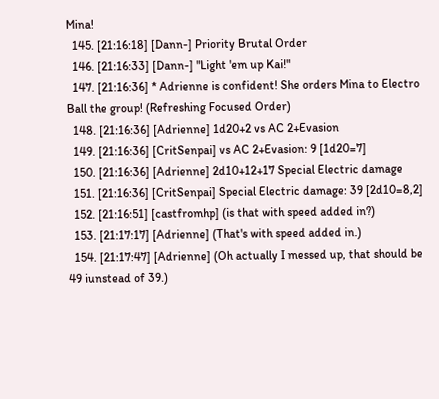Mina!
  145. [21:16:18] [Dann-] Priority Brutal Order
  146. [21:16:33] [Dann-] "Light 'em up Kai!"
  147. [21:16:36] * Adrienne is confident! She orders Mina to Electro Ball the group! (Refreshing Focused Order)
  148. [21:16:36] [Adrienne] 1d20+2 vs AC 2+Evasion
  149. [21:16:36] [CritSenpai] vs AC 2+Evasion: 9 [1d20=7]
  150. [21:16:36] [Adrienne] 2d10+12+17 Special Electric damage
  151. [21:16:36] [CritSenpai] Special Electric damage: 39 [2d10=8,2]
  152. [21:16:51] [castfromhp] (is that with speed added in?)
  153. [21:17:17] [Adrienne] (That's with speed added in.)
  154. [21:17:47] [Adrienne] (Oh actually I messed up, that should be 49 iunstead of 39.)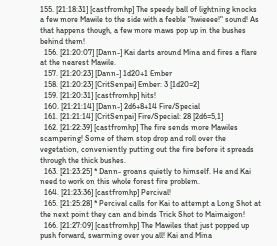155. [21:18:31] [castfromhp] The speedy ball of lightning knocks a few more Mawile to the side with a feeble "hwieeee!" sound! As that happens though, a few more maws pop up in the bushes behind them!
  156. [21:20:07] [Dann-] Kai darts around Mina and fires a flare at the nearest Mawile.
  157. [21:20:23] [Dann-] 1d20+1 Ember
  158. [21:20:23] [CritSenpai] Ember: 3 [1d20=2]
  159. [21:20:31] [castfromhp] hits!
  160. [21:21:14] [Dann-] 2d6+8+14 Fire/Special
  161. [21:21:14] [CritSenpai] Fire/Special: 28 [2d6=5,1]
  162. [21:22:39] [castfromhp] The fire sends more Mawiles scampering! Some of them stop drop and roll over the vegetation, conveniently putting out the fire before it spreads through the thick bushes.
  163. [21:23:25] * Dann- groans quietly to himself. He and Kai need to work on this whole forest fire problem.
  164. [21:23:36] [castfromhp] Percival!
  165. [21:25:28] * Percival calls for Kai to attempt a Long Shot at the next point they can and binds Trick Shot to Maimaigon!
  166. [21:27:09] [castfromhp] The Mawiles that just popped up push forward, swarming over you all! Kai and Mina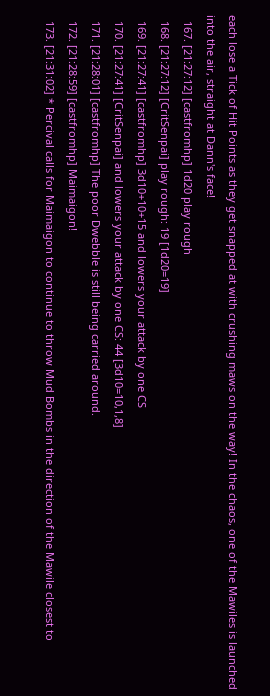each lose a Tick of Hit Points as they get snapped at with crushing maws on the way! In the chaos, one of the Mawiles is launched into the air, straight at Dann's face!
  167. [21:27:12] [castfromhp] 1d20 play rough
  168. [21:27:12] [CritSenpai] play rough: 19 [1d20=19]
  169. [21:27:41] [castfromhp] 3d10+10+15 and lowers your attack by one CS
  170. [21:27:41] [CritSenpai] and lowers your attack by one CS: 44 [3d10=10,1,8]
  171. [21:28:01] [castfromhp] The poor Dwebble is still being carried around.
  172. [21:28:59] [castfromhp] Maimaigon!
  173. [21:31:02] * Percival calls for Maimaigon to continue to throw Mud Bombs in the direction of the Mawile closest to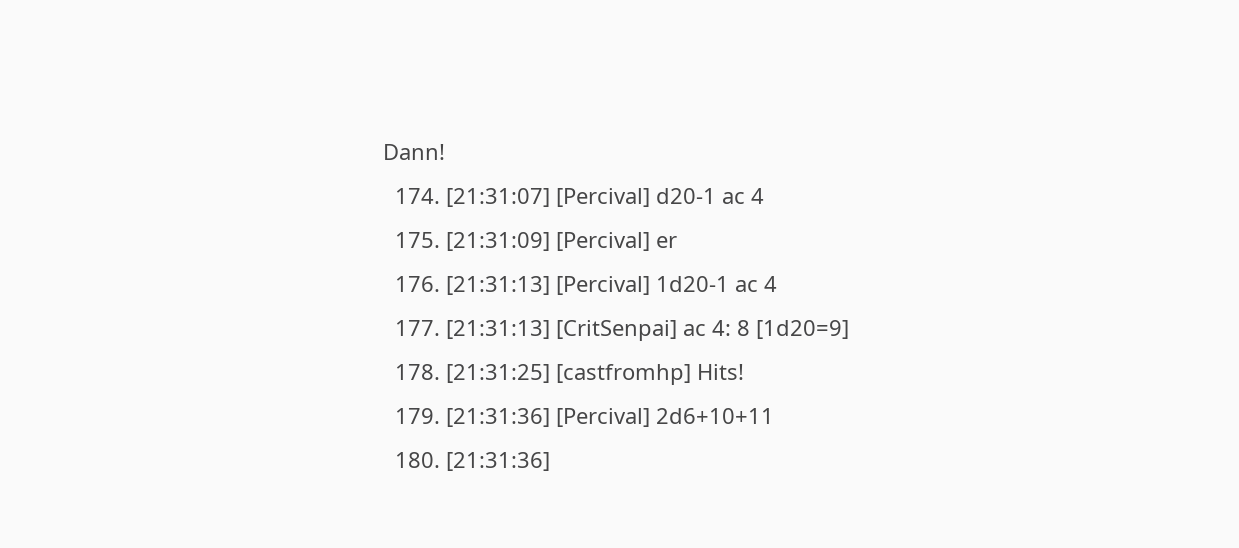Dann!
  174. [21:31:07] [Percival] d20-1 ac 4
  175. [21:31:09] [Percival] er
  176. [21:31:13] [Percival] 1d20-1 ac 4
  177. [21:31:13] [CritSenpai] ac 4: 8 [1d20=9]
  178. [21:31:25] [castfromhp] Hits!
  179. [21:31:36] [Percival] 2d6+10+11
  180. [21:31:36]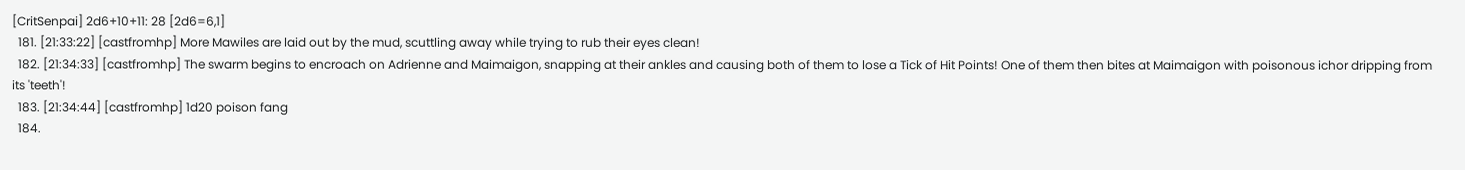[CritSenpai] 2d6+10+11: 28 [2d6=6,1]
  181. [21:33:22] [castfromhp] More Mawiles are laid out by the mud, scuttling away while trying to rub their eyes clean!
  182. [21:34:33] [castfromhp] The swarm begins to encroach on Adrienne and Maimaigon, snapping at their ankles and causing both of them to lose a Tick of Hit Points! One of them then bites at Maimaigon with poisonous ichor dripping from its 'teeth'!
  183. [21:34:44] [castfromhp] 1d20 poison fang
  184.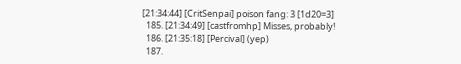[21:34:44] [CritSenpai] poison fang: 3 [1d20=3]
  185. [21:34:49] [castfromhp] Misses, probably!
  186. [21:35:18] [Percival] (yep)
  187.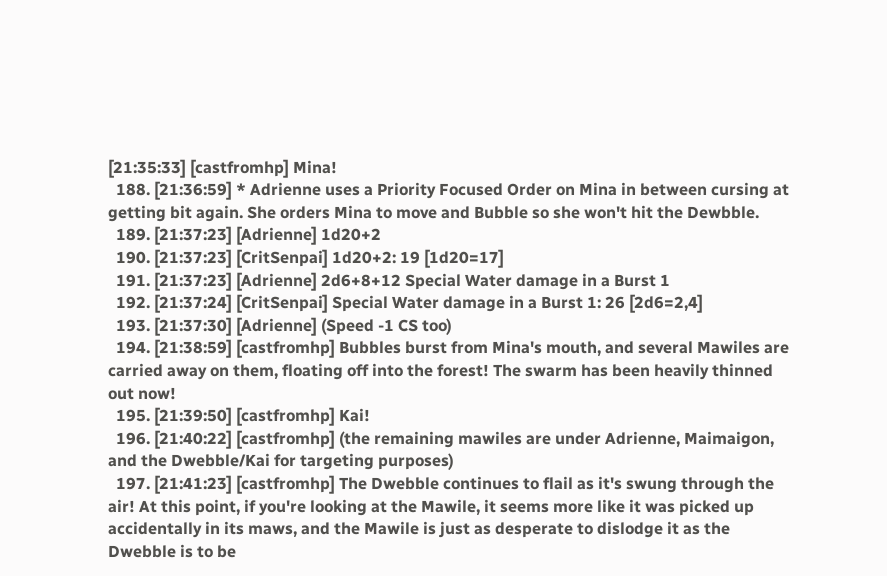[21:35:33] [castfromhp] Mina!
  188. [21:36:59] * Adrienne uses a Priority Focused Order on Mina in between cursing at getting bit again. She orders Mina to move and Bubble so she won't hit the Dewbble.
  189. [21:37:23] [Adrienne] 1d20+2
  190. [21:37:23] [CritSenpai] 1d20+2: 19 [1d20=17]
  191. [21:37:23] [Adrienne] 2d6+8+12 Special Water damage in a Burst 1
  192. [21:37:24] [CritSenpai] Special Water damage in a Burst 1: 26 [2d6=2,4]
  193. [21:37:30] [Adrienne] (Speed -1 CS too)
  194. [21:38:59] [castfromhp] Bubbles burst from Mina's mouth, and several Mawiles are carried away on them, floating off into the forest! The swarm has been heavily thinned out now!
  195. [21:39:50] [castfromhp] Kai!
  196. [21:40:22] [castfromhp] (the remaining mawiles are under Adrienne, Maimaigon, and the Dwebble/Kai for targeting purposes)
  197. [21:41:23] [castfromhp] The Dwebble continues to flail as it's swung through the air! At this point, if you're looking at the Mawile, it seems more like it was picked up accidentally in its maws, and the Mawile is just as desperate to dislodge it as the Dwebble is to be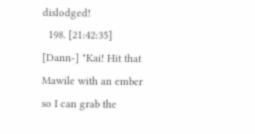dislodged!
  198. [21:42:35] [Dann-] "Kai! Hit that Mawile with an ember so I can grab the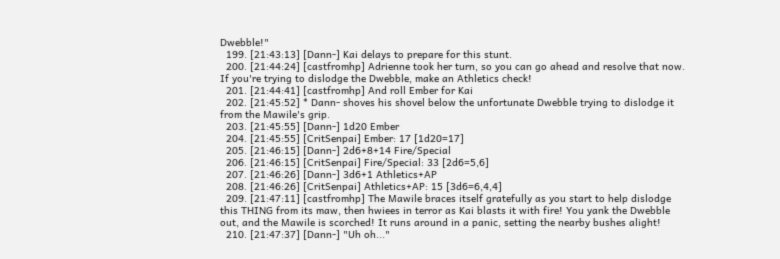Dwebble!"
  199. [21:43:13] [Dann-] Kai delays to prepare for this stunt.
  200. [21:44:24] [castfromhp] Adrienne took her turn, so you can go ahead and resolve that now. If you're trying to dislodge the Dwebble, make an Athletics check!
  201. [21:44:41] [castfromhp] And roll Ember for Kai
  202. [21:45:52] * Dann- shoves his shovel below the unfortunate Dwebble trying to dislodge it from the Mawile's grip.
  203. [21:45:55] [Dann-] 1d20 Ember
  204. [21:45:55] [CritSenpai] Ember: 17 [1d20=17]
  205. [21:46:15] [Dann-] 2d6+8+14 Fire/Special
  206. [21:46:15] [CritSenpai] Fire/Special: 33 [2d6=5,6]
  207. [21:46:26] [Dann-] 3d6+1 Athletics+AP
  208. [21:46:26] [CritSenpai] Athletics+AP: 15 [3d6=6,4,4]
  209. [21:47:11] [castfromhp] The Mawile braces itself gratefully as you start to help dislodge this THING from its maw, then hwiees in terror as Kai blasts it with fire! You yank the Dwebble out, and the Mawile is scorched! It runs around in a panic, setting the nearby bushes alight!
  210. [21:47:37] [Dann-] "Uh oh..."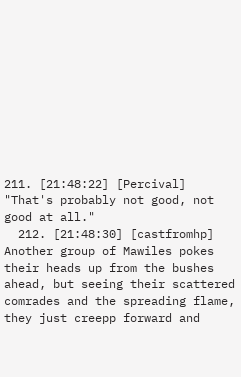211. [21:48:22] [Percival] "That's probably not good, not good at all."
  212. [21:48:30] [castfromhp] Another group of Mawiles pokes their heads up from the bushes ahead, but seeing their scattered comrades and the spreading flame, they just creepp forward and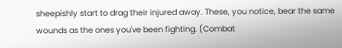sheepishly start to drag their injured away. These, you notice, bear the same wounds as the ones you've been fighting. (Combat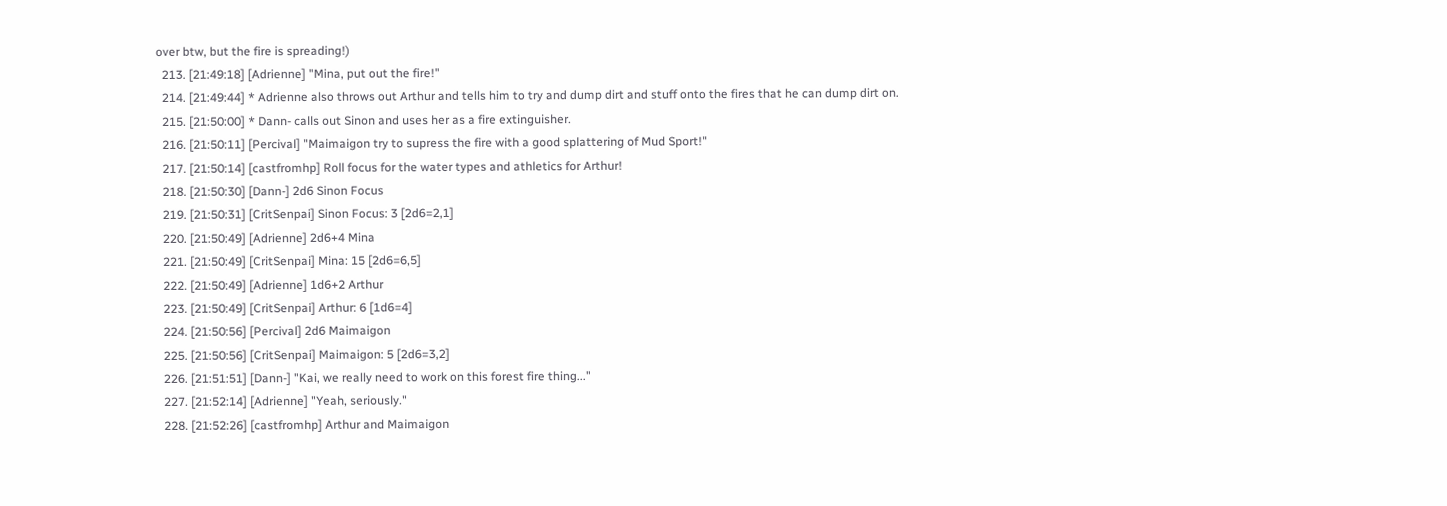over btw, but the fire is spreading!)
  213. [21:49:18] [Adrienne] "Mina, put out the fire!"
  214. [21:49:44] * Adrienne also throws out Arthur and tells him to try and dump dirt and stuff onto the fires that he can dump dirt on.
  215. [21:50:00] * Dann- calls out Sinon and uses her as a fire extinguisher.
  216. [21:50:11] [Percival] "Maimaigon try to supress the fire with a good splattering of Mud Sport!"
  217. [21:50:14] [castfromhp] Roll focus for the water types and athletics for Arthur!
  218. [21:50:30] [Dann-] 2d6 Sinon Focus
  219. [21:50:31] [CritSenpai] Sinon Focus: 3 [2d6=2,1]
  220. [21:50:49] [Adrienne] 2d6+4 Mina
  221. [21:50:49] [CritSenpai] Mina: 15 [2d6=6,5]
  222. [21:50:49] [Adrienne] 1d6+2 Arthur
  223. [21:50:49] [CritSenpai] Arthur: 6 [1d6=4]
  224. [21:50:56] [Percival] 2d6 Maimaigon
  225. [21:50:56] [CritSenpai] Maimaigon: 5 [2d6=3,2]
  226. [21:51:51] [Dann-] "Kai, we really need to work on this forest fire thing..."
  227. [21:52:14] [Adrienne] "Yeah, seriously."
  228. [21:52:26] [castfromhp] Arthur and Maimaigon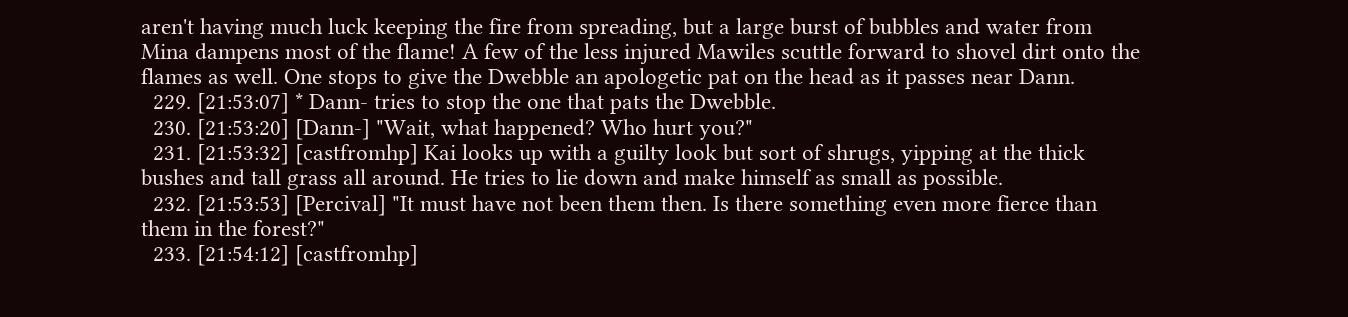aren't having much luck keeping the fire from spreading, but a large burst of bubbles and water from Mina dampens most of the flame! A few of the less injured Mawiles scuttle forward to shovel dirt onto the flames as well. One stops to give the Dwebble an apologetic pat on the head as it passes near Dann.
  229. [21:53:07] * Dann- tries to stop the one that pats the Dwebble.
  230. [21:53:20] [Dann-] "Wait, what happened? Who hurt you?"
  231. [21:53:32] [castfromhp] Kai looks up with a guilty look but sort of shrugs, yipping at the thick bushes and tall grass all around. He tries to lie down and make himself as small as possible.
  232. [21:53:53] [Percival] "It must have not been them then. Is there something even more fierce than them in the forest?"
  233. [21:54:12] [castfromhp]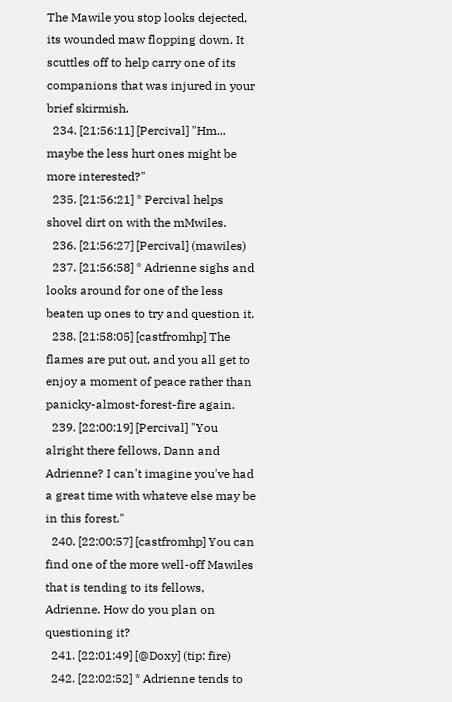The Mawile you stop looks dejected, its wounded maw flopping down. It scuttles off to help carry one of its companions that was injured in your brief skirmish.
  234. [21:56:11] [Percival] "Hm... maybe the less hurt ones might be more interested?"
  235. [21:56:21] * Percival helps shovel dirt on with the mMwiles.
  236. [21:56:27] [Percival] (mawiles)
  237. [21:56:58] * Adrienne sighs and looks around for one of the less beaten up ones to try and question it.
  238. [21:58:05] [castfromhp] The flames are put out, and you all get to enjoy a moment of peace rather than panicky-almost-forest-fire again.
  239. [22:00:19] [Percival] "You alright there fellows, Dann and Adrienne? I can't imagine you've had a great time with whateve else may be in this forest."
  240. [22:00:57] [castfromhp] You can find one of the more well-off Mawiles that is tending to its fellows, Adrienne. How do you plan on questioning it?
  241. [22:01:49] [@Doxy] (tip: fire)
  242. [22:02:52] * Adrienne tends to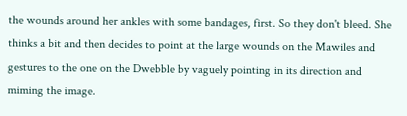the wounds around her ankles with some bandages, first. So they don't bleed. She thinks a bit and then decides to point at the large wounds on the Mawiles and gestures to the one on the Dwebble by vaguely pointing in its direction and miming the image.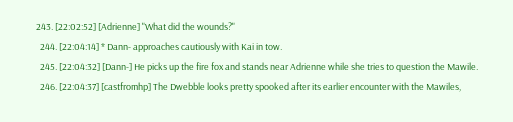243. [22:02:52] [Adrienne] "What did the wounds?"
  244. [22:04:14] * Dann- approaches cautiously with Kai in tow.
  245. [22:04:32] [Dann-] He picks up the fire fox and stands near Adrienne while she tries to question the Mawile.
  246. [22:04:37] [castfromhp] The Dwebble looks pretty spooked after its earlier encounter with the Mawiles,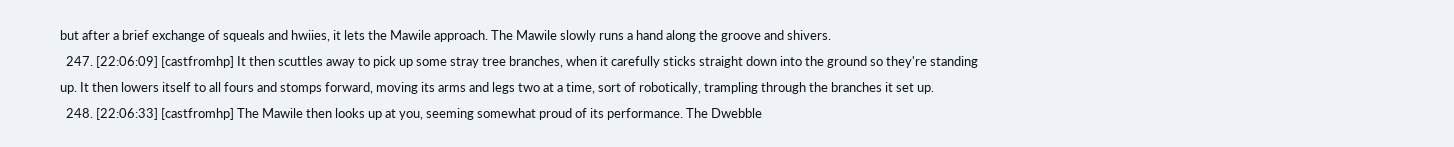but after a brief exchange of squeals and hwiies, it lets the Mawile approach. The Mawile slowly runs a hand along the groove and shivers.
  247. [22:06:09] [castfromhp] It then scuttles away to pick up some stray tree branches, when it carefully sticks straight down into the ground so they're standing up. It then lowers itself to all fours and stomps forward, moving its arms and legs two at a time, sort of robotically, trampling through the branches it set up.
  248. [22:06:33] [castfromhp] The Mawile then looks up at you, seeming somewhat proud of its performance. The Dwebble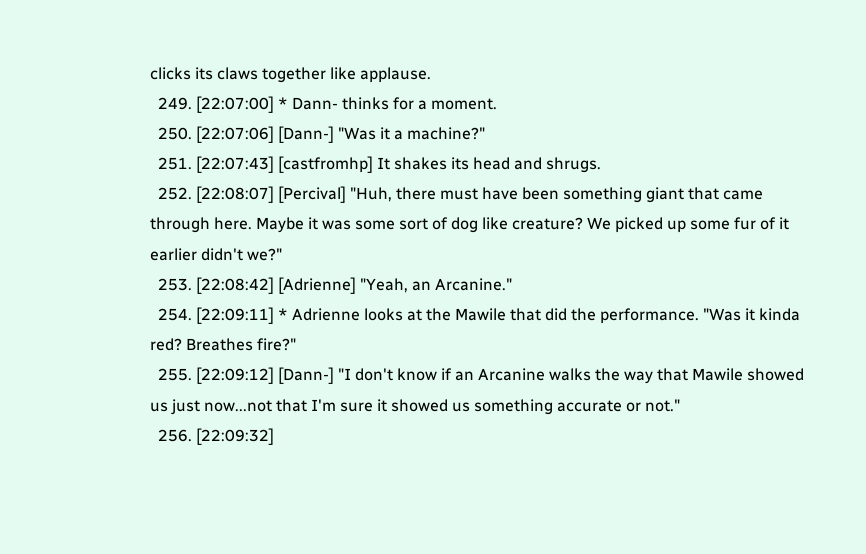clicks its claws together like applause.
  249. [22:07:00] * Dann- thinks for a moment.
  250. [22:07:06] [Dann-] "Was it a machine?"
  251. [22:07:43] [castfromhp] It shakes its head and shrugs.
  252. [22:08:07] [Percival] "Huh, there must have been something giant that came through here. Maybe it was some sort of dog like creature? We picked up some fur of it earlier didn't we?"
  253. [22:08:42] [Adrienne] "Yeah, an Arcanine."
  254. [22:09:11] * Adrienne looks at the Mawile that did the performance. "Was it kinda red? Breathes fire?"
  255. [22:09:12] [Dann-] "I don't know if an Arcanine walks the way that Mawile showed us just now...not that I'm sure it showed us something accurate or not."
  256. [22:09:32]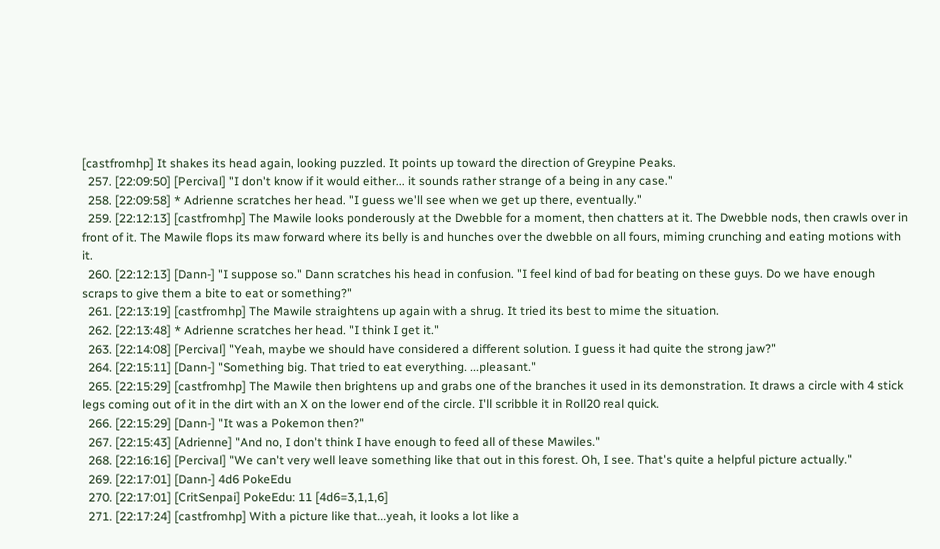[castfromhp] It shakes its head again, looking puzzled. It points up toward the direction of Greypine Peaks.
  257. [22:09:50] [Percival] "I don't know if it would either... it sounds rather strange of a being in any case."
  258. [22:09:58] * Adrienne scratches her head. "I guess we'll see when we get up there, eventually."
  259. [22:12:13] [castfromhp] The Mawile looks ponderously at the Dwebble for a moment, then chatters at it. The Dwebble nods, then crawls over in front of it. The Mawile flops its maw forward where its belly is and hunches over the dwebble on all fours, miming crunching and eating motions with it.
  260. [22:12:13] [Dann-] "I suppose so." Dann scratches his head in confusion. "I feel kind of bad for beating on these guys. Do we have enough scraps to give them a bite to eat or something?"
  261. [22:13:19] [castfromhp] The Mawile straightens up again with a shrug. It tried its best to mime the situation.
  262. [22:13:48] * Adrienne scratches her head. "I think I get it."
  263. [22:14:08] [Percival] "Yeah, maybe we should have considered a different solution. I guess it had quite the strong jaw?"
  264. [22:15:11] [Dann-] "Something big. That tried to eat everything. ...pleasant."
  265. [22:15:29] [castfromhp] The Mawile then brightens up and grabs one of the branches it used in its demonstration. It draws a circle with 4 stick legs coming out of it in the dirt with an X on the lower end of the circle. I'll scribble it in Roll20 real quick.
  266. [22:15:29] [Dann-] "It was a Pokemon then?"
  267. [22:15:43] [Adrienne] "And no, I don't think I have enough to feed all of these Mawiles."
  268. [22:16:16] [Percival] "We can't very well leave something like that out in this forest. Oh, I see. That's quite a helpful picture actually."
  269. [22:17:01] [Dann-] 4d6 PokeEdu
  270. [22:17:01] [CritSenpai] PokeEdu: 11 [4d6=3,1,1,6]
  271. [22:17:24] [castfromhp] With a picture like that...yeah, it looks a lot like a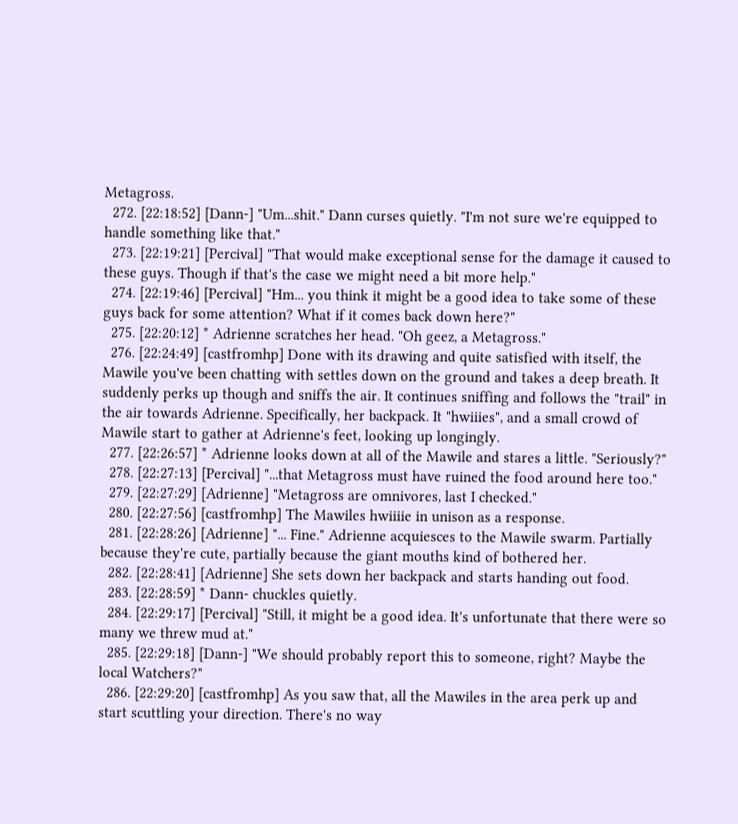Metagross.
  272. [22:18:52] [Dann-] "Um...shit." Dann curses quietly. "I'm not sure we're equipped to handle something like that."
  273. [22:19:21] [Percival] "That would make exceptional sense for the damage it caused to these guys. Though if that's the case we might need a bit more help."
  274. [22:19:46] [Percival] "Hm... you think it might be a good idea to take some of these guys back for some attention? What if it comes back down here?"
  275. [22:20:12] * Adrienne scratches her head. "Oh geez, a Metagross."
  276. [22:24:49] [castfromhp] Done with its drawing and quite satisfied with itself, the Mawile you've been chatting with settles down on the ground and takes a deep breath. It suddenly perks up though and sniffs the air. It continues sniffing and follows the "trail" in the air towards Adrienne. Specifically, her backpack. It "hwiiies", and a small crowd of Mawile start to gather at Adrienne's feet, looking up longingly.
  277. [22:26:57] * Adrienne looks down at all of the Mawile and stares a little. "Seriously?"
  278. [22:27:13] [Percival] "...that Metagross must have ruined the food around here too."
  279. [22:27:29] [Adrienne] "Metagross are omnivores, last I checked."
  280. [22:27:56] [castfromhp] The Mawiles hwiiiie in unison as a response.
  281. [22:28:26] [Adrienne] "... Fine." Adrienne acquiesces to the Mawile swarm. Partially because they're cute, partially because the giant mouths kind of bothered her.
  282. [22:28:41] [Adrienne] She sets down her backpack and starts handing out food.
  283. [22:28:59] * Dann- chuckles quietly.
  284. [22:29:17] [Percival] "Still, it might be a good idea. It's unfortunate that there were so many we threw mud at."
  285. [22:29:18] [Dann-] "We should probably report this to someone, right? Maybe the local Watchers?"
  286. [22:29:20] [castfromhp] As you saw that, all the Mawiles in the area perk up and start scuttling your direction. There's no way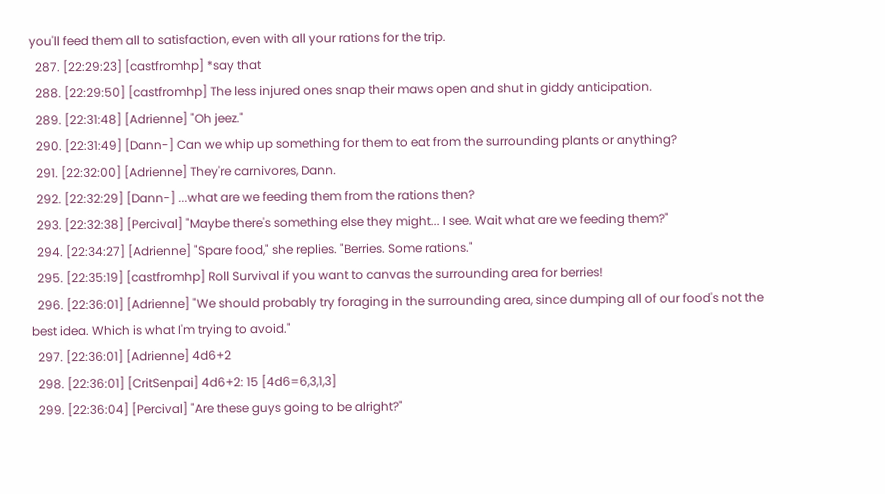you'll feed them all to satisfaction, even with all your rations for the trip.
  287. [22:29:23] [castfromhp] *say that
  288. [22:29:50] [castfromhp] The less injured ones snap their maws open and shut in giddy anticipation.
  289. [22:31:48] [Adrienne] "Oh jeez."
  290. [22:31:49] [Dann-] Can we whip up something for them to eat from the surrounding plants or anything?
  291. [22:32:00] [Adrienne] They're carnivores, Dann.
  292. [22:32:29] [Dann-] ...what are we feeding them from the rations then?
  293. [22:32:38] [Percival] "Maybe there's something else they might... I see. Wait what are we feeding them?"
  294. [22:34:27] [Adrienne] "Spare food," she replies. "Berries. Some rations."
  295. [22:35:19] [castfromhp] Roll Survival if you want to canvas the surrounding area for berries!
  296. [22:36:01] [Adrienne] "We should probably try foraging in the surrounding area, since dumping all of our food's not the best idea. Which is what I'm trying to avoid."
  297. [22:36:01] [Adrienne] 4d6+2
  298. [22:36:01] [CritSenpai] 4d6+2: 15 [4d6=6,3,1,3]
  299. [22:36:04] [Percival] "Are these guys going to be alright?"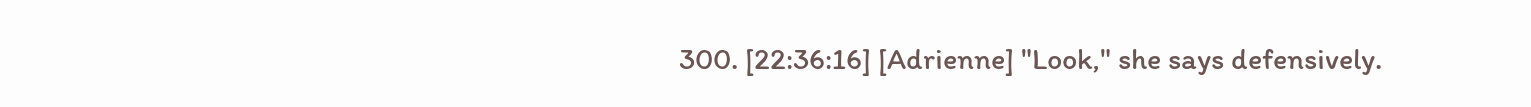300. [22:36:16] [Adrienne] "Look," she says defensively.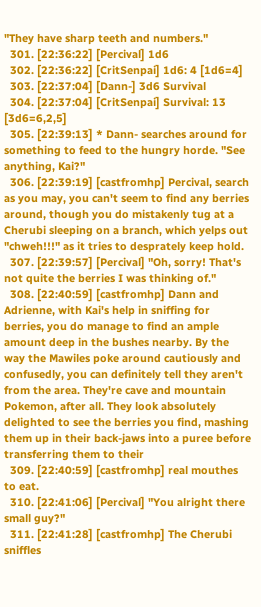"They have sharp teeth and numbers."
  301. [22:36:22] [Percival] 1d6
  302. [22:36:22] [CritSenpai] 1d6: 4 [1d6=4]
  303. [22:37:04] [Dann-] 3d6 Survival
  304. [22:37:04] [CritSenpai] Survival: 13 [3d6=6,2,5]
  305. [22:39:13] * Dann- searches around for something to feed to the hungry horde. "See anything, Kai?"
  306. [22:39:19] [castfromhp] Percival, search as you may, you can't seem to find any berries around, though you do mistakenly tug at a Cherubi sleeping on a branch, which yelps out "chweh!!!" as it tries to desprately keep hold.
  307. [22:39:57] [Percival] "Oh, sorry! That's not quite the berries I was thinking of."
  308. [22:40:59] [castfromhp] Dann and Adrienne, with Kai's help in sniffing for berries, you do manage to find an ample amount deep in the bushes nearby. By the way the Mawiles poke around cautiously and confusedly, you can definitely tell they aren't from the area. They're cave and mountain Pokemon, after all. They look absolutely delighted to see the berries you find, mashing them up in their back-jaws into a puree before transferring them to their
  309. [22:40:59] [castfromhp] real mouthes to eat.
  310. [22:41:06] [Percival] "You alright there small guy?"
  311. [22:41:28] [castfromhp] The Cherubi sniffles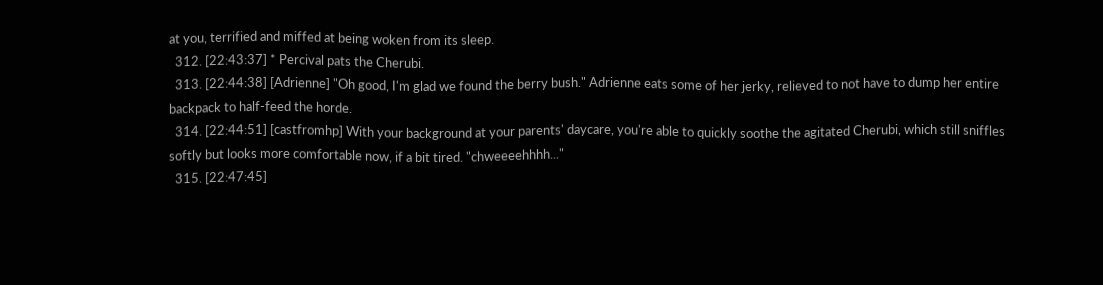at you, terrified and miffed at being woken from its sleep.
  312. [22:43:37] * Percival pats the Cherubi.
  313. [22:44:38] [Adrienne] "Oh good, I'm glad we found the berry bush." Adrienne eats some of her jerky, relieved to not have to dump her entire backpack to half-feed the horde.
  314. [22:44:51] [castfromhp] With your background at your parents' daycare, you're able to quickly soothe the agitated Cherubi, which still sniffles softly but looks more comfortable now, if a bit tired. "chweeeehhhh..."
  315. [22:47:45]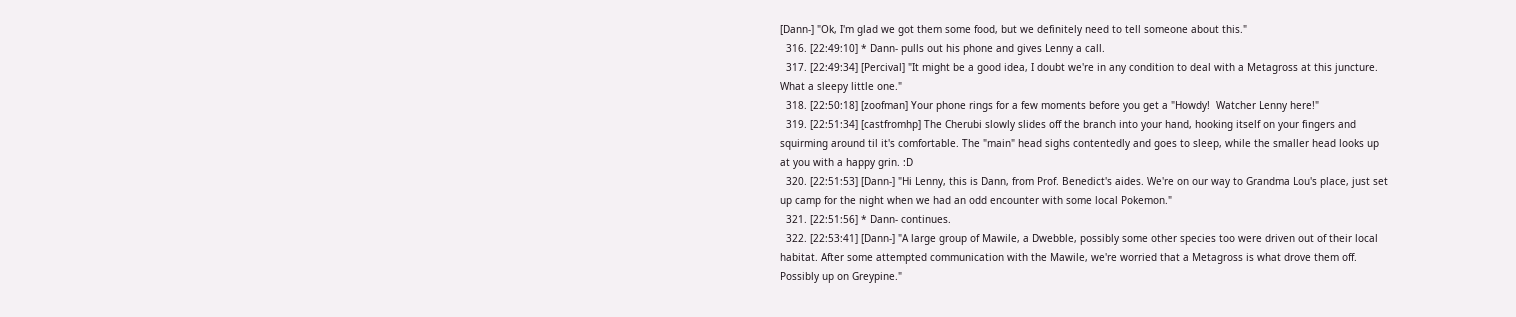[Dann-] "Ok, I'm glad we got them some food, but we definitely need to tell someone about this."
  316. [22:49:10] * Dann- pulls out his phone and gives Lenny a call.
  317. [22:49:34] [Percival] "It might be a good idea, I doubt we're in any condition to deal with a Metagross at this juncture. What a sleepy little one."
  318. [22:50:18] [zoofman] Your phone rings for a few moments before you get a "Howdy!  Watcher Lenny here!"
  319. [22:51:34] [castfromhp] The Cherubi slowly slides off the branch into your hand, hooking itself on your fingers and squirming around til it's comfortable. The "main" head sighs contentedly and goes to sleep, while the smaller head looks up at you with a happy grin. :D
  320. [22:51:53] [Dann-] "Hi Lenny, this is Dann, from Prof. Benedict's aides. We're on our way to Grandma Lou's place, just set up camp for the night when we had an odd encounter with some local Pokemon."
  321. [22:51:56] * Dann- continues.
  322. [22:53:41] [Dann-] "A large group of Mawile, a Dwebble, possibly some other species too were driven out of their local habitat. After some attempted communication with the Mawile, we're worried that a Metagross is what drove them off. Possibly up on Greypine."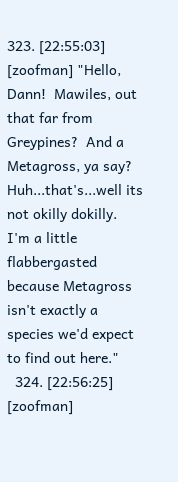323. [22:55:03] [zoofman] "Hello, Dann!  Mawiles, out that far from Greypines?  And a Metagross, ya say?  Huh...that's...well its not okilly dokilly.  I'm a little flabbergasted because Metagross isn't exactly a species we'd expect to find out here."
  324. [22:56:25] [zoofman]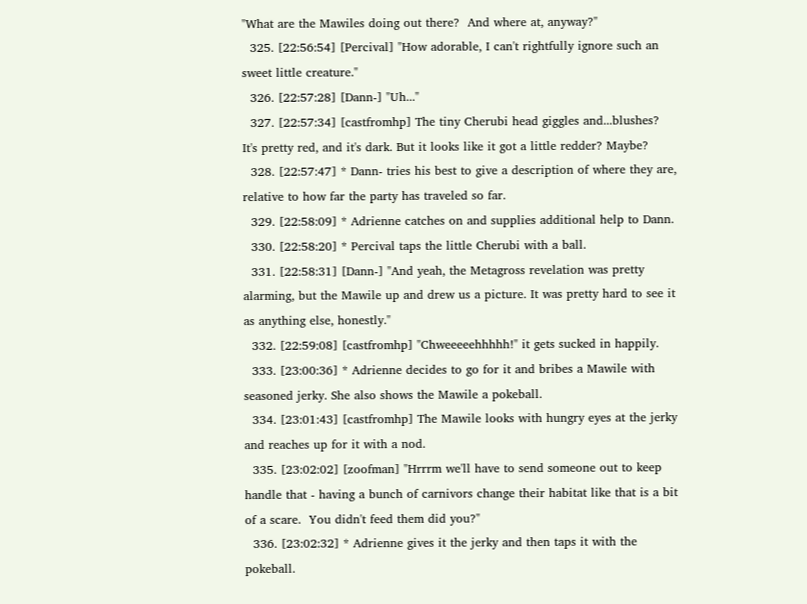"What are the Mawiles doing out there?  And where at, anyway?"
  325. [22:56:54] [Percival] "How adorable, I can't rightfully ignore such an sweet little creature."
  326. [22:57:28] [Dann-] "Uh..."
  327. [22:57:34] [castfromhp] The tiny Cherubi head giggles and...blushes? It's pretty red, and it's dark. But it looks like it got a little redder? Maybe?
  328. [22:57:47] * Dann- tries his best to give a description of where they are, relative to how far the party has traveled so far.
  329. [22:58:09] * Adrienne catches on and supplies additional help to Dann.
  330. [22:58:20] * Percival taps the little Cherubi with a ball.
  331. [22:58:31] [Dann-] "And yeah, the Metagross revelation was pretty alarming, but the Mawile up and drew us a picture. It was pretty hard to see it as anything else, honestly."
  332. [22:59:08] [castfromhp] "Chweeeeehhhhh!" it gets sucked in happily.
  333. [23:00:36] * Adrienne decides to go for it and bribes a Mawile with seasoned jerky. She also shows the Mawile a pokeball.
  334. [23:01:43] [castfromhp] The Mawile looks with hungry eyes at the jerky and reaches up for it with a nod.
  335. [23:02:02] [zoofman] "Hrrrm we'll have to send someone out to keep handle that - having a bunch of carnivors change their habitat like that is a bit of a scare.  You didn't feed them did you?"
  336. [23:02:32] * Adrienne gives it the jerky and then taps it with the pokeball.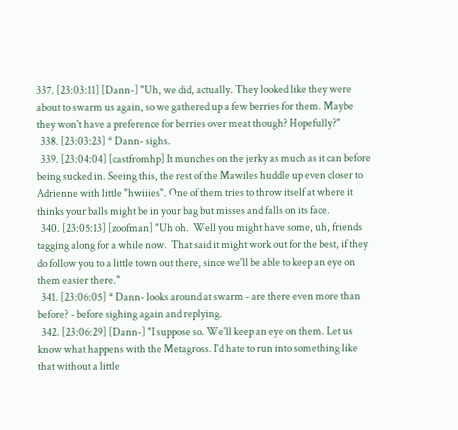337. [23:03:11] [Dann-] "Uh, we did, actually. They looked like they were about to swarm us again, so we gathered up a few berries for them. Maybe they won't have a preference for berries over meat though? Hopefully?"
  338. [23:03:23] * Dann- sighs.
  339. [23:04:04] [castfromhp] It munches on the jerky as much as it can before being sucked in. Seeing this, the rest of the Mawiles huddle up even closer to Adrienne with little "hwiiies". One of them tries to throw itself at where it thinks your balls might be in your bag but misses and falls on its face.
  340. [23:05:13] [zoofman] "Uh oh.  Well you might have some, uh, friends tagging along for a while now.  That said it might work out for the best, if they do follow you to a little town out there, since we'll be able to keep an eye on them easier there."
  341. [23:06:05] * Dann- looks around at swarm - are there even more than before? - before sighing again and replying.
  342. [23:06:29] [Dann-] "I suppose so. We'll keep an eye on them. Let us know what happens with the Metagross. I'd hate to run into something like that without a little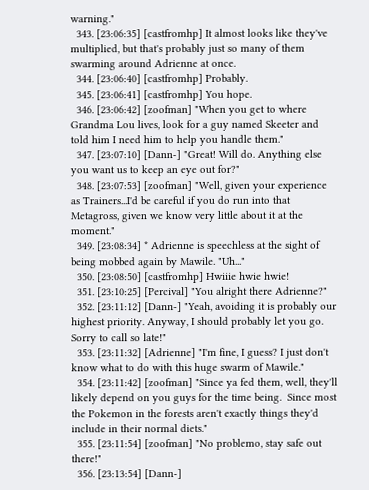warning."
  343. [23:06:35] [castfromhp] It almost looks like they've multiplied, but that's probably just so many of them swarming around Adrienne at once.
  344. [23:06:40] [castfromhp] Probably.
  345. [23:06:41] [castfromhp] You hope.
  346. [23:06:42] [zoofman] "When you get to where Grandma Lou lives, look for a guy named Skeeter and told him I need him to help you handle them."
  347. [23:07:10] [Dann-] "Great! Will do. Anything else you want us to keep an eye out for?"
  348. [23:07:53] [zoofman] "Well, given your experience as Trainers...I'd be careful if you do run into that Metagross, given we know very little about it at the moment."
  349. [23:08:34] * Adrienne is speechless at the sight of being mobbed again by Mawile. "Uh..."
  350. [23:08:50] [castfromhp] Hwiiie hwie hwie!
  351. [23:10:25] [Percival] "You alright there Adrienne?"
  352. [23:11:12] [Dann-] "Yeah, avoiding it is probably our highest priority. Anyway, I should probably let you go. Sorry to call so late!"
  353. [23:11:32] [Adrienne] "I'm fine, I guess? I just don't know what to do with this huge swarm of Mawile."
  354. [23:11:42] [zoofman] "Since ya fed them, well, they'll likely depend on you guys for the time being.  Since most the Pokemon in the forests aren't exactly things they'd include in their normal diets."
  355. [23:11:54] [zoofman] "No problemo, stay safe out there!"
  356. [23:13:54] [Dann-]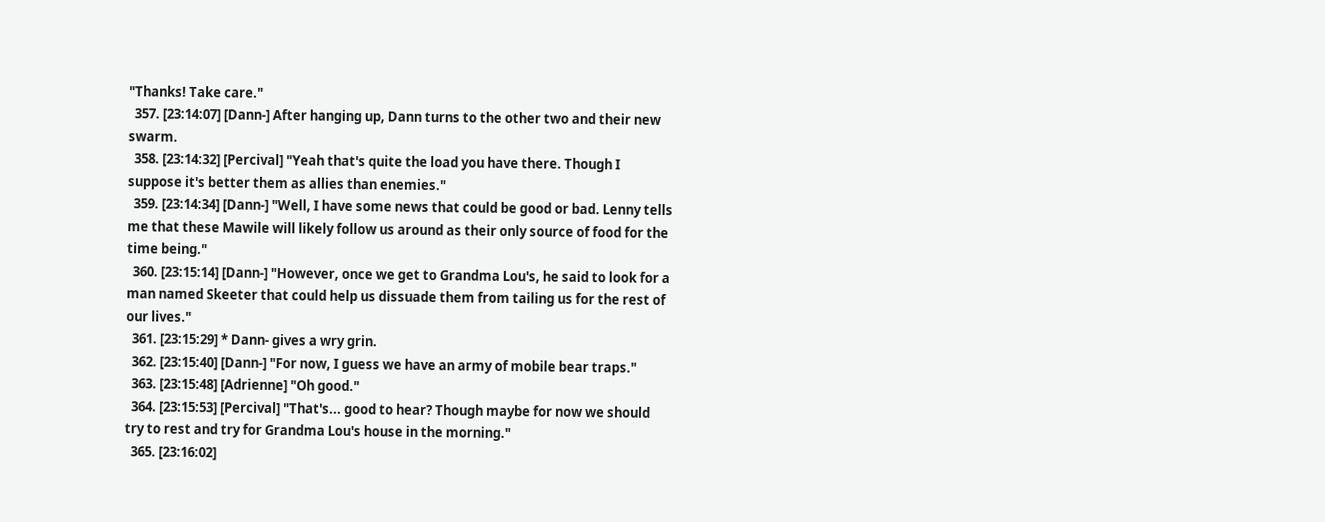"Thanks! Take care."
  357. [23:14:07] [Dann-] After hanging up, Dann turns to the other two and their new swarm.
  358. [23:14:32] [Percival] "Yeah that's quite the load you have there. Though I suppose it's better them as allies than enemies."
  359. [23:14:34] [Dann-] "Well, I have some news that could be good or bad. Lenny tells me that these Mawile will likely follow us around as their only source of food for the time being."
  360. [23:15:14] [Dann-] "However, once we get to Grandma Lou's, he said to look for a man named Skeeter that could help us dissuade them from tailing us for the rest of our lives."
  361. [23:15:29] * Dann- gives a wry grin.
  362. [23:15:40] [Dann-] "For now, I guess we have an army of mobile bear traps."
  363. [23:15:48] [Adrienne] "Oh good."
  364. [23:15:53] [Percival] "That's... good to hear? Though maybe for now we should try to rest and try for Grandma Lou's house in the morning."
  365. [23:16:02]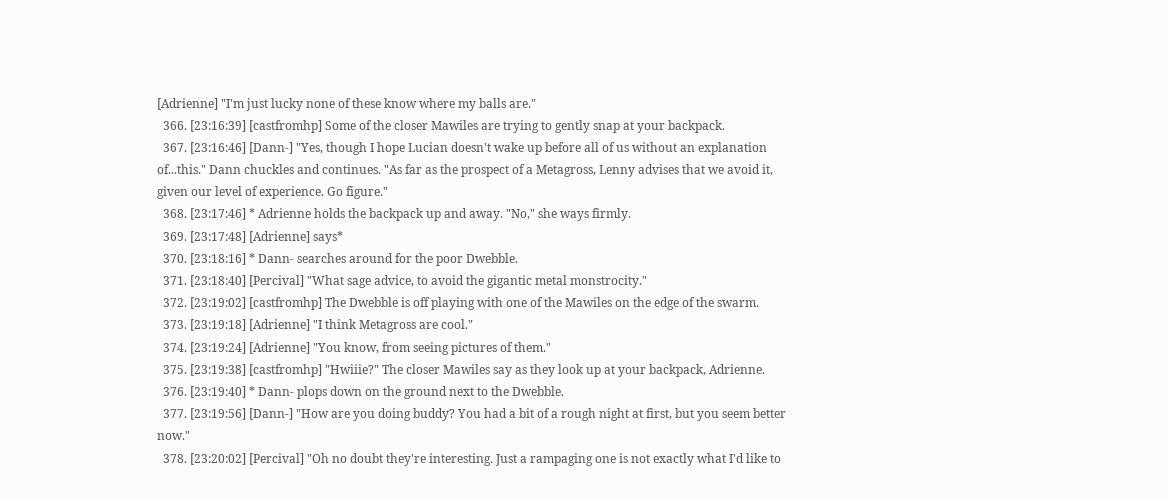[Adrienne] "I'm just lucky none of these know where my balls are."
  366. [23:16:39] [castfromhp] Some of the closer Mawiles are trying to gently snap at your backpack.
  367. [23:16:46] [Dann-] "Yes, though I hope Lucian doesn't wake up before all of us without an explanation of...this." Dann chuckles and continues. "As far as the prospect of a Metagross, Lenny advises that we avoid it, given our level of experience. Go figure."
  368. [23:17:46] * Adrienne holds the backpack up and away. "No," she ways firmly.
  369. [23:17:48] [Adrienne] says*
  370. [23:18:16] * Dann- searches around for the poor Dwebble.
  371. [23:18:40] [Percival] "What sage advice, to avoid the gigantic metal monstrocity."
  372. [23:19:02] [castfromhp] The Dwebble is off playing with one of the Mawiles on the edge of the swarm.
  373. [23:19:18] [Adrienne] "I think Metagross are cool."
  374. [23:19:24] [Adrienne] "You know, from seeing pictures of them."
  375. [23:19:38] [castfromhp] "Hwiiie?" The closer Mawiles say as they look up at your backpack, Adrienne.
  376. [23:19:40] * Dann- plops down on the ground next to the Dwebble.
  377. [23:19:56] [Dann-] "How are you doing buddy? You had a bit of a rough night at first, but you seem better now."
  378. [23:20:02] [Percival] "Oh no doubt they're interesting. Just a rampaging one is not exactly what I'd like to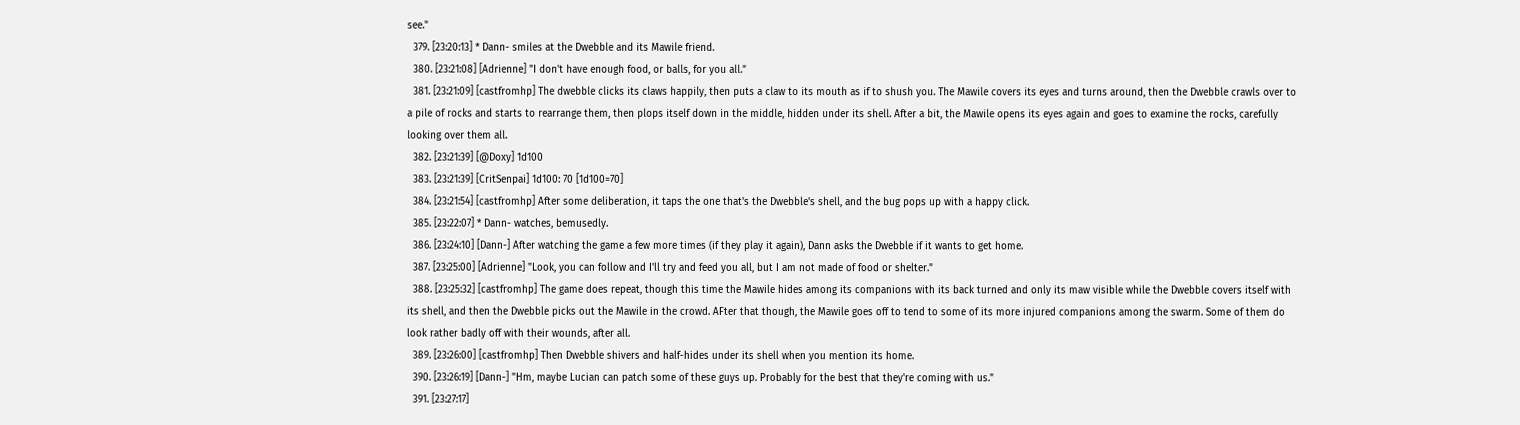see."
  379. [23:20:13] * Dann- smiles at the Dwebble and its Mawile friend.
  380. [23:21:08] [Adrienne] "I don't have enough food, or balls, for you all."
  381. [23:21:09] [castfromhp] The dwebble clicks its claws happily, then puts a claw to its mouth as if to shush you. The Mawile covers its eyes and turns around, then the Dwebble crawls over to a pile of rocks and starts to rearrange them, then plops itself down in the middle, hidden under its shell. After a bit, the Mawile opens its eyes again and goes to examine the rocks, carefully looking over them all.
  382. [23:21:39] [@Doxy] 1d100
  383. [23:21:39] [CritSenpai] 1d100: 70 [1d100=70]
  384. [23:21:54] [castfromhp] After some deliberation, it taps the one that's the Dwebble's shell, and the bug pops up with a happy click.
  385. [23:22:07] * Dann- watches, bemusedly.
  386. [23:24:10] [Dann-] After watching the game a few more times (if they play it again), Dann asks the Dwebble if it wants to get home.
  387. [23:25:00] [Adrienne] "Look, you can follow and I'll try and feed you all, but I am not made of food or shelter."
  388. [23:25:32] [castfromhp] The game does repeat, though this time the Mawile hides among its companions with its back turned and only its maw visible while the Dwebble covers itself with its shell, and then the Dwebble picks out the Mawile in the crowd. AFter that though, the Mawile goes off to tend to some of its more injured companions among the swarm. Some of them do look rather badly off with their wounds, after all.
  389. [23:26:00] [castfromhp] Then Dwebble shivers and half-hides under its shell when you mention its home.
  390. [23:26:19] [Dann-] "Hm, maybe Lucian can patch some of these guys up. Probably for the best that they're coming with us."
  391. [23:27:17]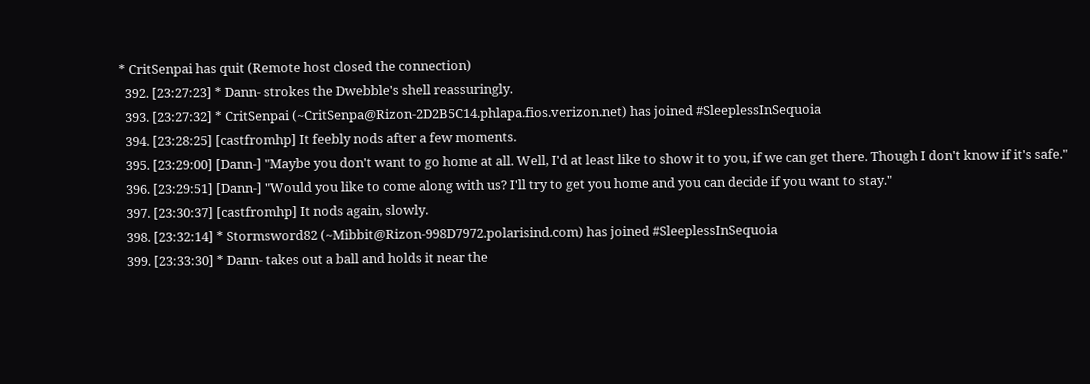* CritSenpai has quit (Remote host closed the connection)
  392. [23:27:23] * Dann- strokes the Dwebble's shell reassuringly.
  393. [23:27:32] * CritSenpai (~CritSenpa@Rizon-2D2B5C14.phlapa.fios.verizon.net) has joined #SleeplessInSequoia
  394. [23:28:25] [castfromhp] It feebly nods after a few moments.
  395. [23:29:00] [Dann-] "Maybe you don't want to go home at all. Well, I'd at least like to show it to you, if we can get there. Though I don't know if it's safe."
  396. [23:29:51] [Dann-] "Would you like to come along with us? I'll try to get you home and you can decide if you want to stay."
  397. [23:30:37] [castfromhp] It nods again, slowly.
  398. [23:32:14] * Stormsword82 (~Mibbit@Rizon-998D7972.polarisind.com) has joined #SleeplessInSequoia
  399. [23:33:30] * Dann- takes out a ball and holds it near the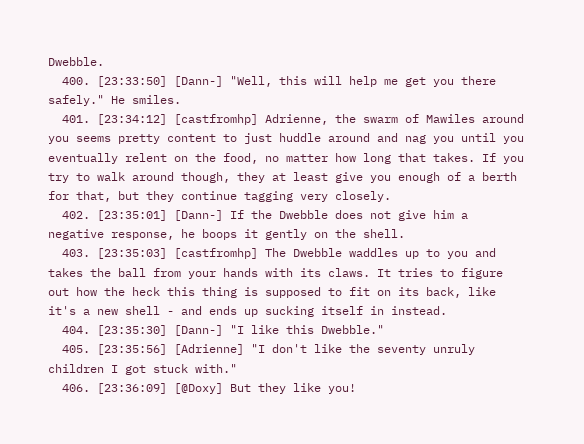Dwebble.
  400. [23:33:50] [Dann-] "Well, this will help me get you there safely." He smiles.
  401. [23:34:12] [castfromhp] Adrienne, the swarm of Mawiles around you seems pretty content to just huddle around and nag you until you eventually relent on the food, no matter how long that takes. If you try to walk around though, they at least give you enough of a berth for that, but they continue tagging very closely.
  402. [23:35:01] [Dann-] If the Dwebble does not give him a negative response, he boops it gently on the shell.
  403. [23:35:03] [castfromhp] The Dwebble waddles up to you and takes the ball from your hands with its claws. It tries to figure out how the heck this thing is supposed to fit on its back, like it's a new shell - and ends up sucking itself in instead.
  404. [23:35:30] [Dann-] "I like this Dwebble."
  405. [23:35:56] [Adrienne] "I don't like the seventy unruly children I got stuck with."
  406. [23:36:09] [@Doxy] But they like you!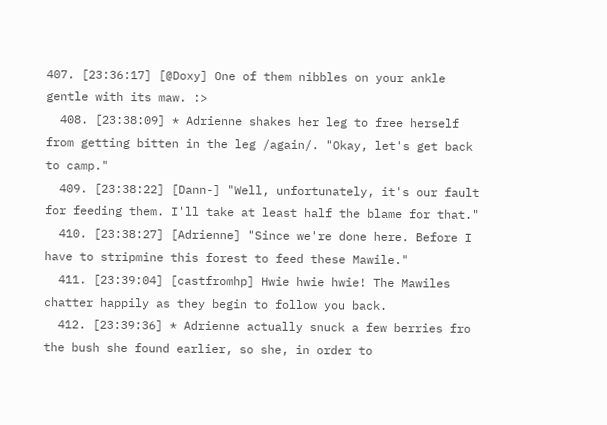407. [23:36:17] [@Doxy] One of them nibbles on your ankle gentle with its maw. :>
  408. [23:38:09] * Adrienne shakes her leg to free herself from getting bitten in the leg /again/. "Okay, let's get back to camp."
  409. [23:38:22] [Dann-] "Well, unfortunately, it's our fault for feeding them. I'll take at least half the blame for that."
  410. [23:38:27] [Adrienne] "Since we're done here. Before I have to stripmine this forest to feed these Mawile."
  411. [23:39:04] [castfromhp] Hwie hwie hwie! The Mawiles chatter happily as they begin to follow you back.
  412. [23:39:36] * Adrienne actually snuck a few berries fro the bush she found earlier, so she, in order to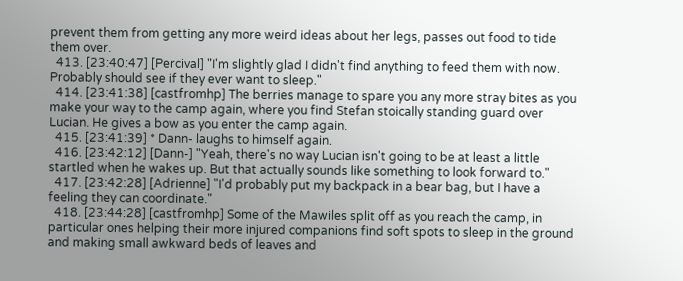prevent them from getting any more weird ideas about her legs, passes out food to tide them over.
  413. [23:40:47] [Percival] "I'm slightly glad I didn't find anything to feed them with now. Probably should see if they ever want to sleep."
  414. [23:41:38] [castfromhp] The berries manage to spare you any more stray bites as you make your way to the camp again, where you find Stefan stoically standing guard over Lucian. He gives a bow as you enter the camp again.
  415. [23:41:39] * Dann- laughs to himself again.
  416. [23:42:12] [Dann-] "Yeah, there's no way Lucian isn't going to be at least a little startled when he wakes up. But that actually sounds like something to look forward to."
  417. [23:42:28] [Adrienne] "I'd probably put my backpack in a bear bag, but I have a feeling they can coordinate."
  418. [23:44:28] [castfromhp] Some of the Mawiles split off as you reach the camp, in particular ones helping their more injured companions find soft spots to sleep in the ground and making small awkward beds of leaves and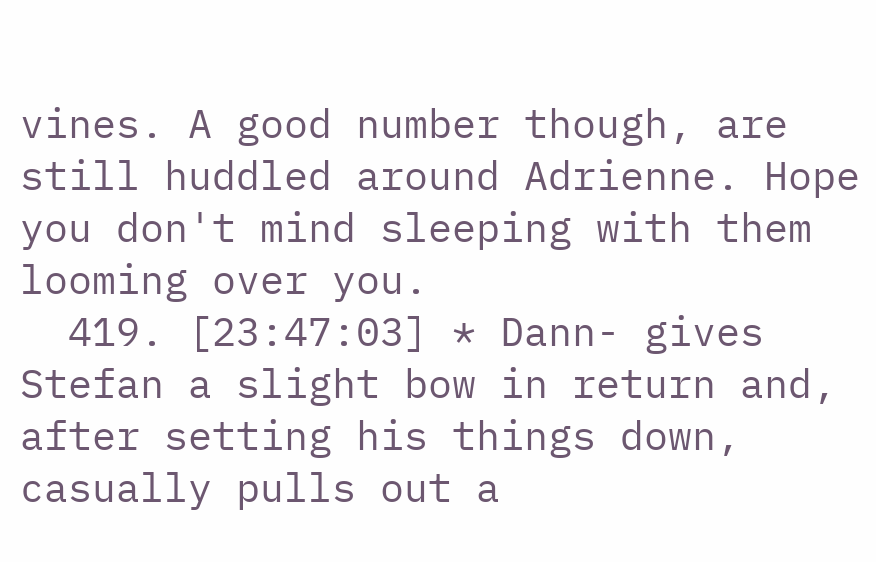vines. A good number though, are still huddled around Adrienne. Hope you don't mind sleeping with them looming over you.
  419. [23:47:03] * Dann- gives Stefan a slight bow in return and, after setting his things down, casually pulls out a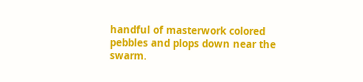handful of masterwork colored pebbles and plops down near the swarm.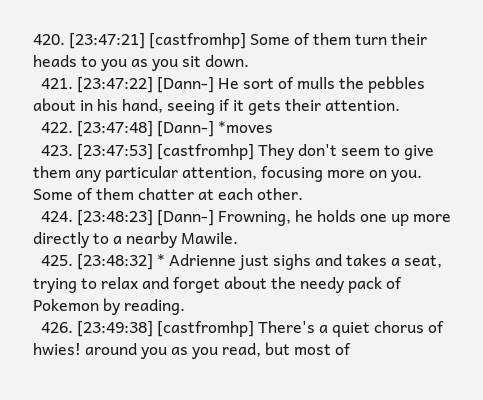420. [23:47:21] [castfromhp] Some of them turn their heads to you as you sit down.
  421. [23:47:22] [Dann-] He sort of mulls the pebbles about in his hand, seeing if it gets their attention.
  422. [23:47:48] [Dann-] *moves
  423. [23:47:53] [castfromhp] They don't seem to give them any particular attention, focusing more on you. Some of them chatter at each other.
  424. [23:48:23] [Dann-] Frowning, he holds one up more directly to a nearby Mawile.
  425. [23:48:32] * Adrienne just sighs and takes a seat, trying to relax and forget about the needy pack of Pokemon by reading.
  426. [23:49:38] [castfromhp] There's a quiet chorus of hwies! around you as you read, but most of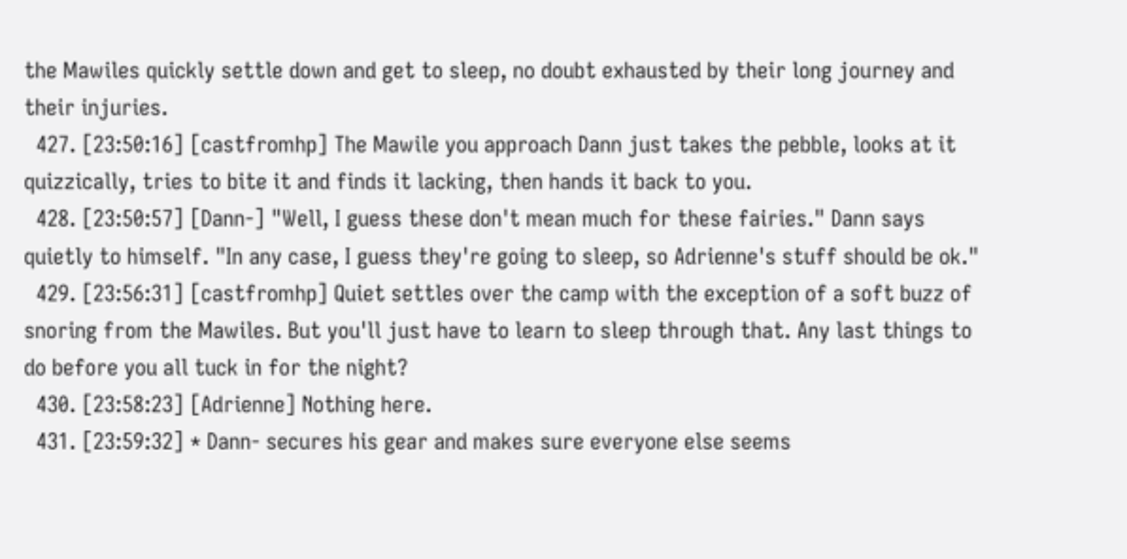the Mawiles quickly settle down and get to sleep, no doubt exhausted by their long journey and their injuries.
  427. [23:50:16] [castfromhp] The Mawile you approach Dann just takes the pebble, looks at it quizzically, tries to bite it and finds it lacking, then hands it back to you.
  428. [23:50:57] [Dann-] "Well, I guess these don't mean much for these fairies." Dann says quietly to himself. "In any case, I guess they're going to sleep, so Adrienne's stuff should be ok."
  429. [23:56:31] [castfromhp] Quiet settles over the camp with the exception of a soft buzz of snoring from the Mawiles. But you'll just have to learn to sleep through that. Any last things to do before you all tuck in for the night?
  430. [23:58:23] [Adrienne] Nothing here.
  431. [23:59:32] * Dann- secures his gear and makes sure everyone else seems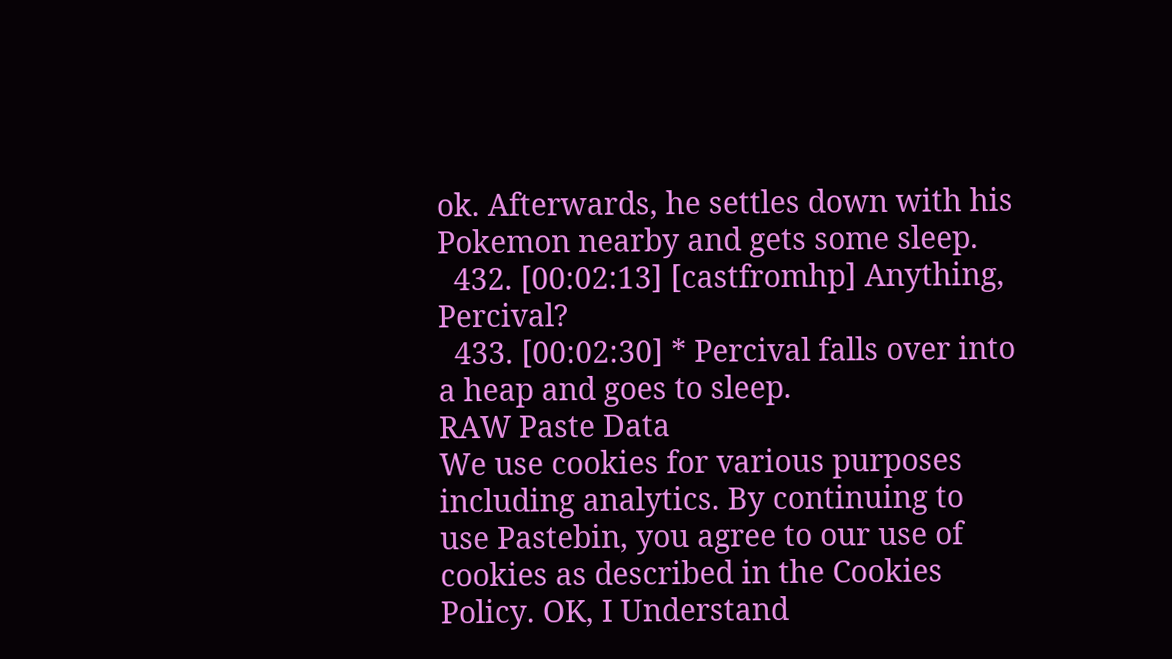ok. Afterwards, he settles down with his Pokemon nearby and gets some sleep.
  432. [00:02:13] [castfromhp] Anything, Percival?
  433. [00:02:30] * Percival falls over into a heap and goes to sleep.
RAW Paste Data
We use cookies for various purposes including analytics. By continuing to use Pastebin, you agree to our use of cookies as described in the Cookies Policy. OK, I Understand